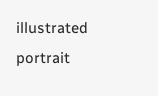illustrated portrait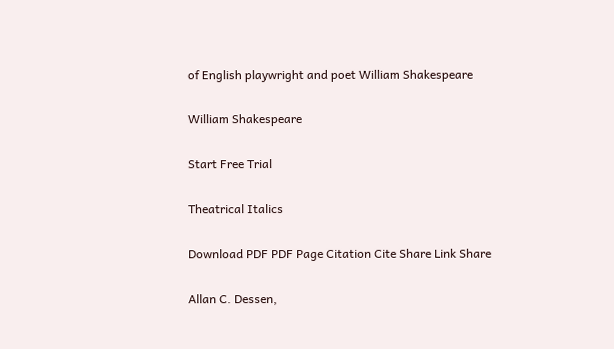of English playwright and poet William Shakespeare

William Shakespeare

Start Free Trial

Theatrical Italics

Download PDF PDF Page Citation Cite Share Link Share

Allan C. Dessen,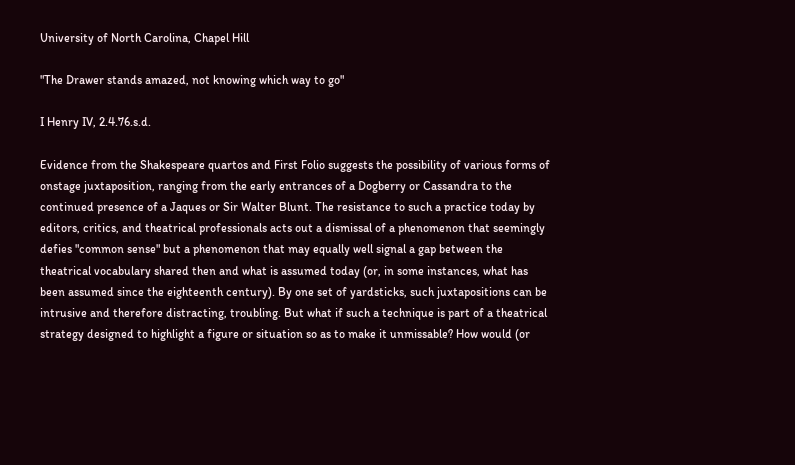University of North Carolina, Chapel Hill

"The Drawer stands amazed, not knowing which way to go"

I Henry IV, 2.4.76.s.d.

Evidence from the Shakespeare quartos and First Folio suggests the possibility of various forms of onstage juxtaposition, ranging from the early entrances of a Dogberry or Cassandra to the continued presence of a Jaques or Sir Walter Blunt. The resistance to such a practice today by editors, critics, and theatrical professionals acts out a dismissal of a phenomenon that seemingly defies "common sense" but a phenomenon that may equally well signal a gap between the theatrical vocabulary shared then and what is assumed today (or, in some instances, what has been assumed since the eighteenth century). By one set of yardsticks, such juxtapositions can be intrusive and therefore distracting, troubling. But what if such a technique is part of a theatrical strategy designed to highlight a figure or situation so as to make it unmissable? How would (or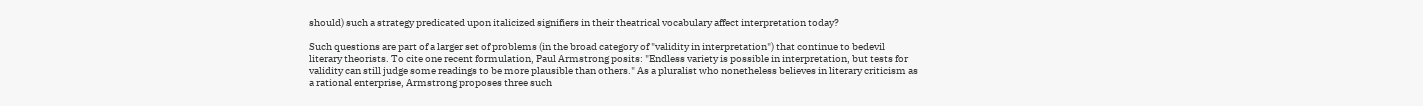should) such a strategy predicated upon italicized signifiers in their theatrical vocabulary affect interpretation today?

Such questions are part of a larger set of problems (in the broad category of "validity in interpretation") that continue to bedevil literary theorists. To cite one recent formulation, Paul Armstrong posits: "Endless variety is possible in interpretation, but tests for validity can still judge some readings to be more plausible than others." As a pluralist who nonetheless believes in literary criticism as a rational enterprise, Armstrong proposes three such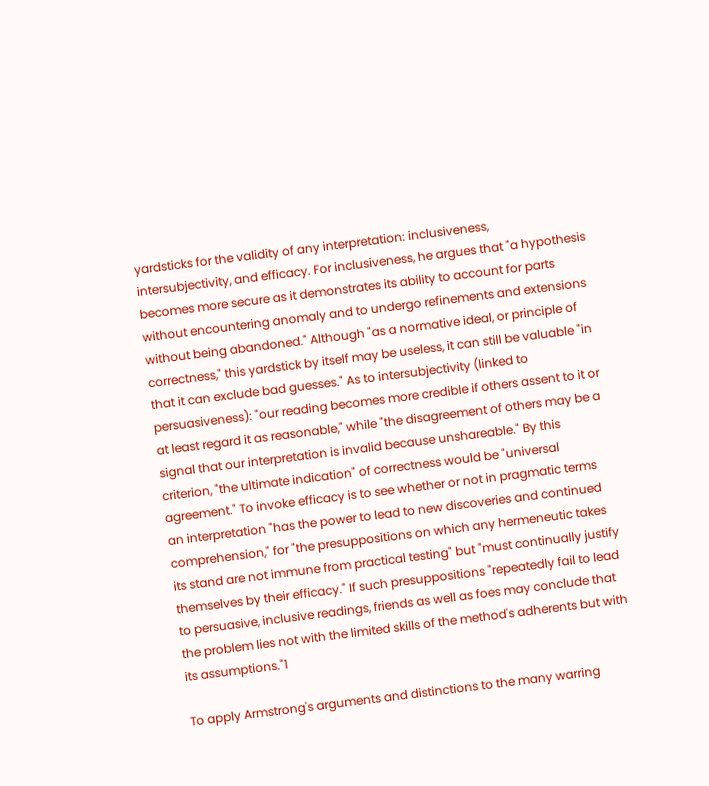yardsticks for the validity of any interpretation: inclusiveness, intersubjectivity, and efficacy. For inclusiveness, he argues that "a hypothesis becomes more secure as it demonstrates its ability to account for parts without encountering anomaly and to undergo refinements and extensions without being abandoned." Although "as a normative ideal, or principle of correctness," this yardstick by itself may be useless, it can still be valuable "in that it can exclude bad guesses." As to intersubjectivity (linked to persuasiveness): "our reading becomes more credible if others assent to it or at least regard it as reasonable," while "the disagreement of others may be a signal that our interpretation is invalid because unshareable." By this criterion, "the ultimate indication" of correctness would be "universal agreement." To invoke efficacy is to see whether or not in pragmatic terms an interpretation "has the power to lead to new discoveries and continued comprehension," for "the presuppositions on which any hermeneutic takes its stand are not immune from practical testing" but "must continually justify themselves by their efficacy." If such presuppositions "repeatedly fail to lead to persuasive, inclusive readings, friends as well as foes may conclude that the problem lies not with the limited skills of the method's adherents but with its assumptions."1

To apply Armstrong's arguments and distinctions to the many warring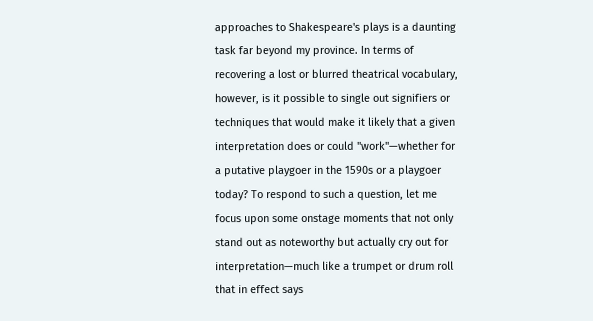approaches to Shakespeare's plays is a daunting task far beyond my province. In terms of recovering a lost or blurred theatrical vocabulary, however, is it possible to single out signifiers or techniques that would make it likely that a given interpretation does or could "work"—whether for a putative playgoer in the 1590s or a playgoer today? To respond to such a question, let me focus upon some onstage moments that not only stand out as noteworthy but actually cry out for interpretation—much like a trumpet or drum roll that in effect says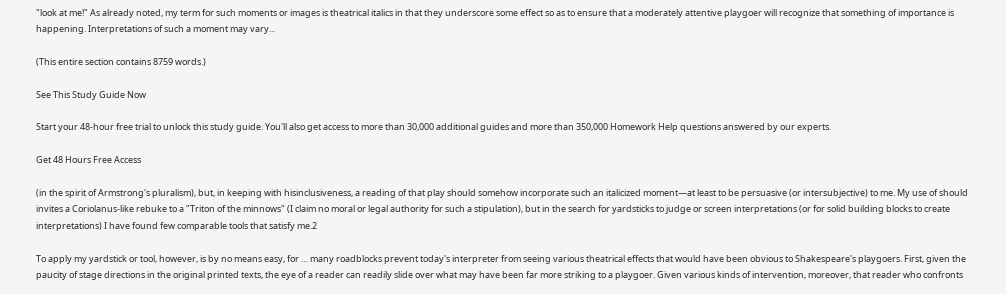"look at me!" As already noted, my term for such moments or images is theatrical italics in that they underscore some effect so as to ensure that a moderately attentive playgoer will recognize that something of importance is happening. Interpretations of such a moment may vary...

(This entire section contains 8759 words.)

See This Study Guide Now

Start your 48-hour free trial to unlock this study guide. You'll also get access to more than 30,000 additional guides and more than 350,000 Homework Help questions answered by our experts.

Get 48 Hours Free Access

(in the spirit of Armstrong's pluralism), but, in keeping with hisinclusiveness, a reading of that play should somehow incorporate such an italicized moment—at least to be persuasive (or intersubjective) to me. My use of should invites a Coriolanus-like rebuke to a "Triton of the minnows" (I claim no moral or legal authority for such a stipulation), but in the search for yardsticks to judge or screen interpretations (or for solid building blocks to create interpretations) I have found few comparable tools that satisfy me.2

To apply my yardstick or tool, however, is by no means easy, for … many roadblocks prevent today's interpreter from seeing various theatrical effects that would have been obvious to Shakespeare's playgoers. First, given the paucity of stage directions in the original printed texts, the eye of a reader can readily slide over what may have been far more striking to a playgoer. Given various kinds of intervention, moreover, that reader who confronts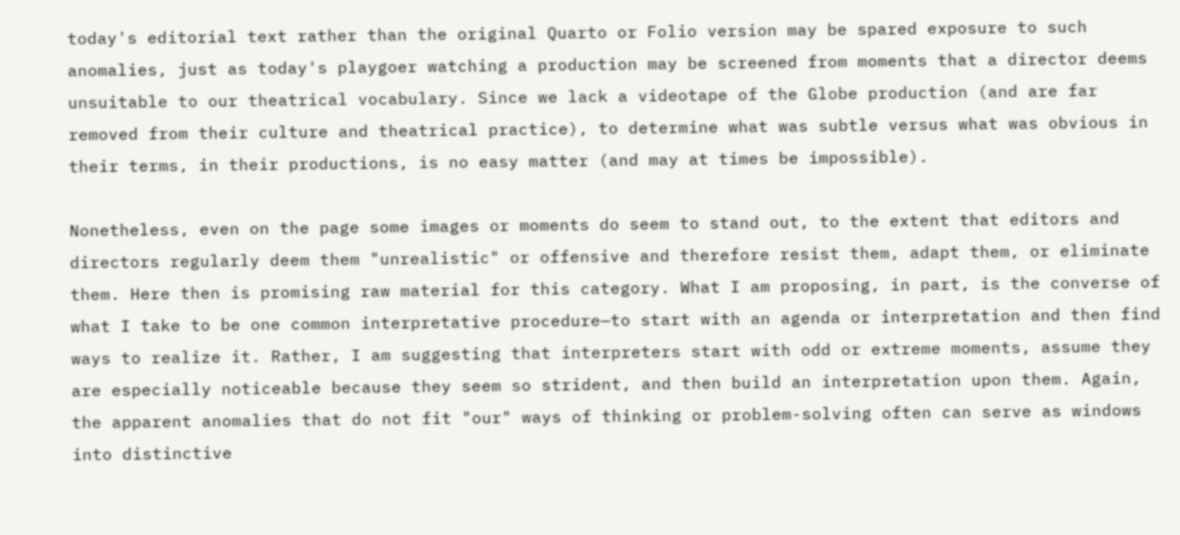today's editorial text rather than the original Quarto or Folio version may be spared exposure to such anomalies, just as today's playgoer watching a production may be screened from moments that a director deems unsuitable to our theatrical vocabulary. Since we lack a videotape of the Globe production (and are far removed from their culture and theatrical practice), to determine what was subtle versus what was obvious in their terms, in their productions, is no easy matter (and may at times be impossible).

Nonetheless, even on the page some images or moments do seem to stand out, to the extent that editors and directors regularly deem them "unrealistic" or offensive and therefore resist them, adapt them, or eliminate them. Here then is promising raw material for this category. What I am proposing, in part, is the converse of what I take to be one common interpretative procedure—to start with an agenda or interpretation and then find ways to realize it. Rather, I am suggesting that interpreters start with odd or extreme moments, assume they are especially noticeable because they seem so strident, and then build an interpretation upon them. Again, the apparent anomalies that do not fit "our" ways of thinking or problem-solving often can serve as windows into distinctive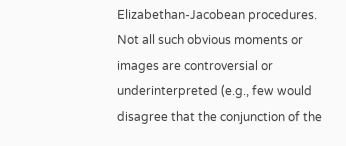Elizabethan-Jacobean procedures. Not all such obvious moments or images are controversial or underinterpreted (e.g., few would disagree that the conjunction of the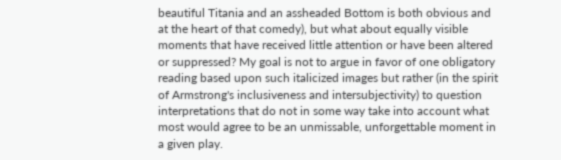beautiful Titania and an assheaded Bottom is both obvious and at the heart of that comedy), but what about equally visible moments that have received little attention or have been altered or suppressed? My goal is not to argue in favor of one obligatory reading based upon such italicized images but rather (in the spirit of Armstrong's inclusiveness and intersubjectivity) to question interpretations that do not in some way take into account what most would agree to be an unmissable, unforgettable moment in a given play.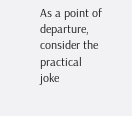As a point of departure, consider the practical joke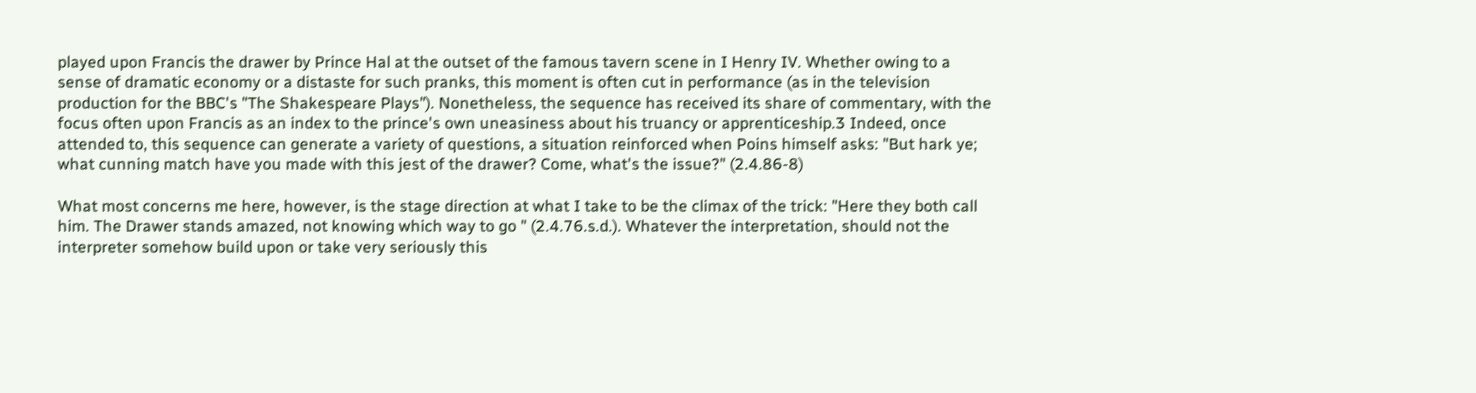played upon Francis the drawer by Prince Hal at the outset of the famous tavern scene in I Henry IV. Whether owing to a sense of dramatic economy or a distaste for such pranks, this moment is often cut in performance (as in the television production for the BBC's "The Shakespeare Plays"). Nonetheless, the sequence has received its share of commentary, with the focus often upon Francis as an index to the prince's own uneasiness about his truancy or apprenticeship.3 Indeed, once attended to, this sequence can generate a variety of questions, a situation reinforced when Poins himself asks: "But hark ye; what cunning match have you made with this jest of the drawer? Come, what's the issue?" (2.4.86-8)

What most concerns me here, however, is the stage direction at what I take to be the climax of the trick: "Here they both call him. The Drawer stands amazed, not knowing which way to go " (2.4.76.s.d.). Whatever the interpretation, should not the interpreter somehow build upon or take very seriously this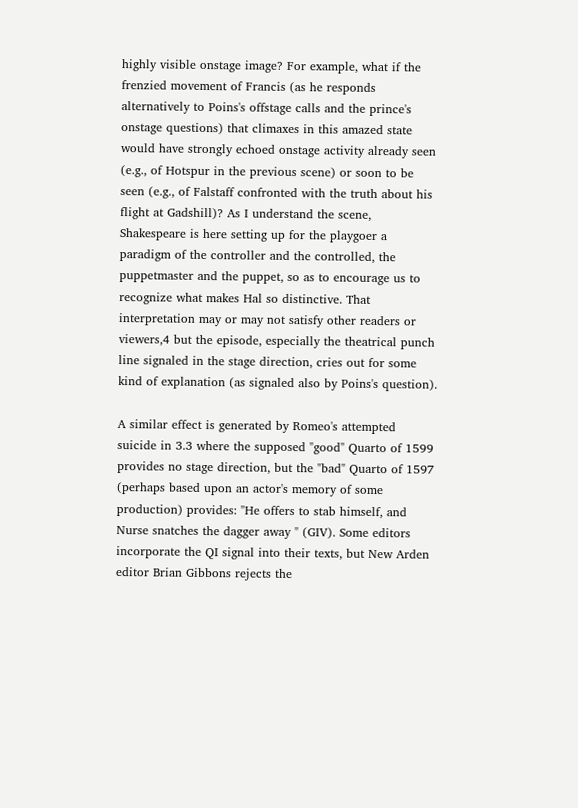highly visible onstage image? For example, what if the frenzied movement of Francis (as he responds alternatively to Poins's offstage calls and the prince's onstage questions) that climaxes in this amazed state would have strongly echoed onstage activity already seen (e.g., of Hotspur in the previous scene) or soon to be seen (e.g., of Falstaff confronted with the truth about his flight at Gadshill)? As I understand the scene, Shakespeare is here setting up for the playgoer a paradigm of the controller and the controlled, the puppetmaster and the puppet, so as to encourage us to recognize what makes Hal so distinctive. That interpretation may or may not satisfy other readers or viewers,4 but the episode, especially the theatrical punch line signaled in the stage direction, cries out for some kind of explanation (as signaled also by Poins's question).

A similar effect is generated by Romeo's attempted suicide in 3.3 where the supposed "good" Quarto of 1599 provides no stage direction, but the "bad" Quarto of 1597 (perhaps based upon an actor's memory of some production) provides: "He offers to stab himself, and Nurse snatches the dagger away " (GIV). Some editors incorporate the QI signal into their texts, but New Arden editor Brian Gibbons rejects the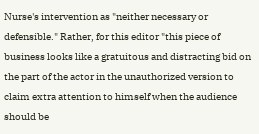Nurse's intervention as "neither necessary or defensible." Rather, for this editor "this piece of business looks like a gratuitous and distracting bid on the part of the actor in the unauthorized version to claim extra attention to himself when the audience should be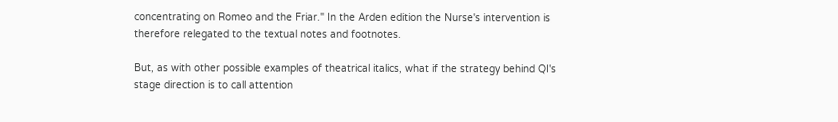concentrating on Romeo and the Friar." In the Arden edition the Nurse's intervention is therefore relegated to the textual notes and footnotes.

But, as with other possible examples of theatrical italics, what if the strategy behind QI's stage direction is to call attention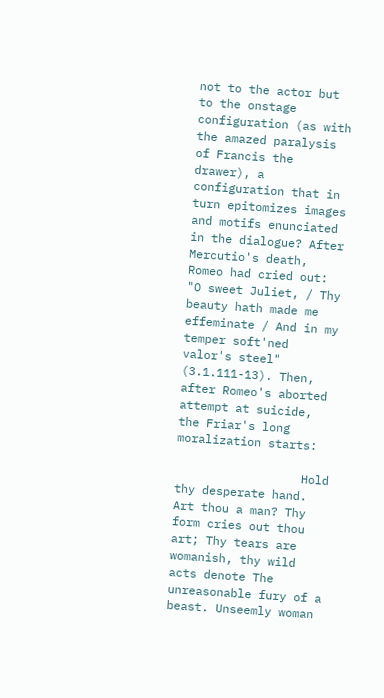not to the actor but to the onstage configuration (as with the amazed paralysis of Francis the drawer), a configuration that in turn epitomizes images and motifs enunciated in the dialogue? After Mercutio's death, Romeo had cried out: "O sweet Juliet, / Thy beauty hath made me effeminate / And in my temper soft'ned valor's steel" (3.1.111-13). Then, after Romeo's aborted attempt at suicide, the Friar's long moralization starts:

                  Hold thy desperate hand. Art thou a man? Thy form cries out thou art; Thy tears are womanish, thy wild acts denote The unreasonable fury of a beast. Unseemly woman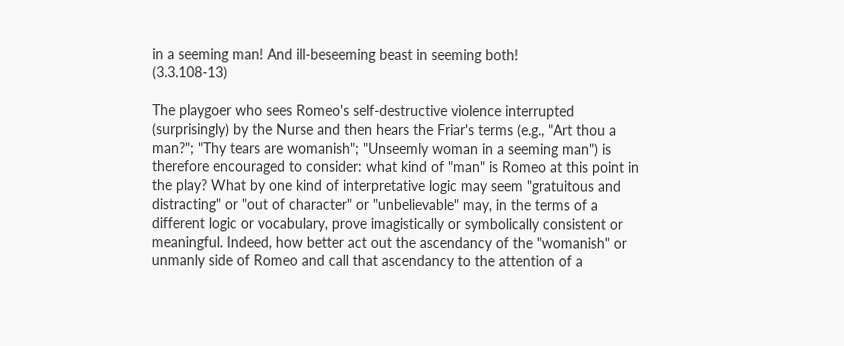in a seeming man! And ill-beseeming beast in seeming both!                                (3.3.108-13)

The playgoer who sees Romeo's self-destructive violence interrupted (surprisingly) by the Nurse and then hears the Friar's terms (e.g., "Art thou a man?"; "Thy tears are womanish"; "Unseemly woman in a seeming man") is therefore encouraged to consider: what kind of "man" is Romeo at this point in the play? What by one kind of interpretative logic may seem "gratuitous and distracting" or "out of character" or "unbelievable" may, in the terms of a different logic or vocabulary, prove imagistically or symbolically consistent or meaningful. Indeed, how better act out the ascendancy of the "womanish" or unmanly side of Romeo and call that ascendancy to the attention of a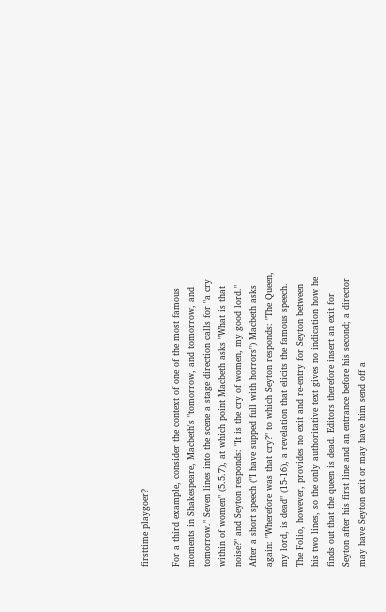firsttime playgoer?

For a third example, consider the context of one of the most famous moments in Shakespeare, Macbeth's "tomorrow, and tomorrow, and tomorrow." Seven lines into the scene a stage direction calls for "a cry within of women" (5.5.7), at which point Macbeth asks "What is that noise?" and Seyton responds: "It is the cry of women, my good lord." After a short speech ("I have supped full with horrors") Macbeth asks again: "Wherefore was that cry?" to which Seyton responds: "The Queen, my lord, is dead" (15-16), a revelation that elicits the famous speech. The Folio, however, provides no exit and re-entry for Seyton between his two lines, so the only authoritative text gives no indication how he finds out that the queen is dead. Editors therefore insert an exit for Seyton after his first line and an entrance before his second; a director may have Seyton exit or may have him send off a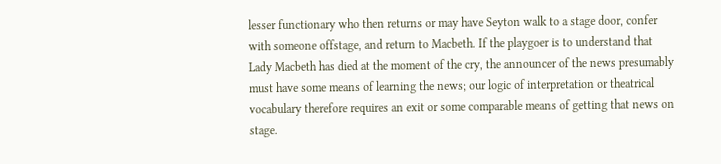lesser functionary who then returns or may have Seyton walk to a stage door, confer with someone offstage, and return to Macbeth. If the playgoer is to understand that Lady Macbeth has died at the moment of the cry, the announcer of the news presumably must have some means of learning the news; our logic of interpretation or theatrical vocabulary therefore requires an exit or some comparable means of getting that news on stage.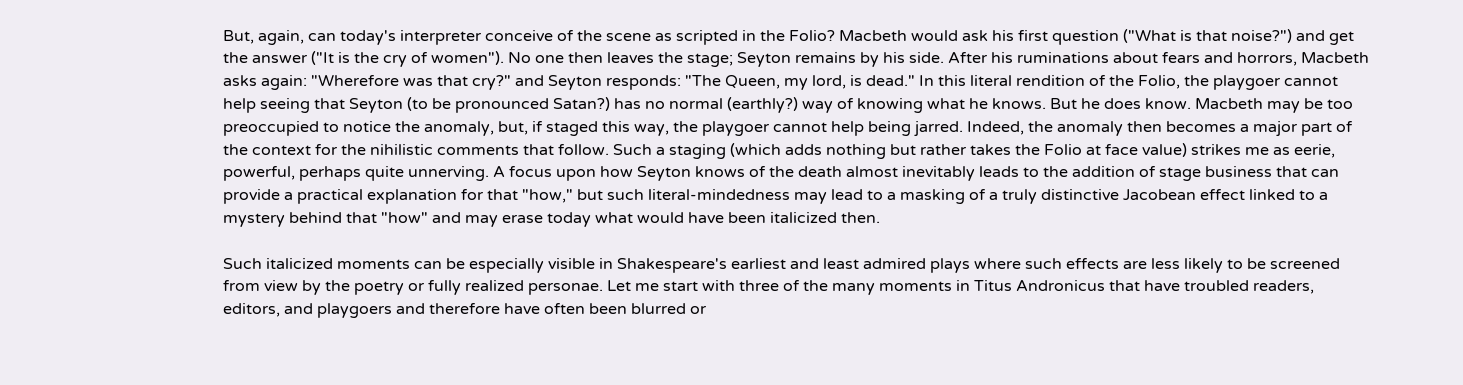But, again, can today's interpreter conceive of the scene as scripted in the Folio? Macbeth would ask his first question ("What is that noise?") and get the answer ("It is the cry of women"). No one then leaves the stage; Seyton remains by his side. After his ruminations about fears and horrors, Macbeth asks again: "Wherefore was that cry?" and Seyton responds: "The Queen, my lord, is dead." In this literal rendition of the Folio, the playgoer cannot help seeing that Seyton (to be pronounced Satan?) has no normal (earthly?) way of knowing what he knows. But he does know. Macbeth may be too preoccupied to notice the anomaly, but, if staged this way, the playgoer cannot help being jarred. Indeed, the anomaly then becomes a major part of the context for the nihilistic comments that follow. Such a staging (which adds nothing but rather takes the Folio at face value) strikes me as eerie, powerful, perhaps quite unnerving. A focus upon how Seyton knows of the death almost inevitably leads to the addition of stage business that can provide a practical explanation for that "how," but such literal-mindedness may lead to a masking of a truly distinctive Jacobean effect linked to a mystery behind that "how" and may erase today what would have been italicized then.

Such italicized moments can be especially visible in Shakespeare's earliest and least admired plays where such effects are less likely to be screened from view by the poetry or fully realized personae. Let me start with three of the many moments in Titus Andronicus that have troubled readers, editors, and playgoers and therefore have often been blurred or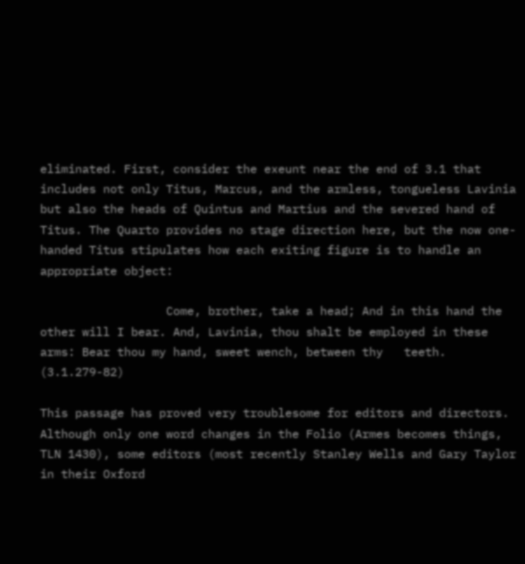eliminated. First, consider the exeunt near the end of 3.1 that includes not only Titus, Marcus, and the armless, tongueless Lavinia but also the heads of Quintus and Martius and the severed hand of Titus. The Quarto provides no stage direction here, but the now one-handed Titus stipulates how each exiting figure is to handle an appropriate object:

                  Come, brother, take a head; And in this hand the other will I bear. And, Lavinia, thou shalt be employed in these   arms: Bear thou my hand, sweet wench, between thy   teeth.                               (3.1.279-82)

This passage has proved very troublesome for editors and directors. Although only one word changes in the Folio (Armes becomes things, TLN 1430), some editors (most recently Stanley Wells and Gary Taylor in their Oxford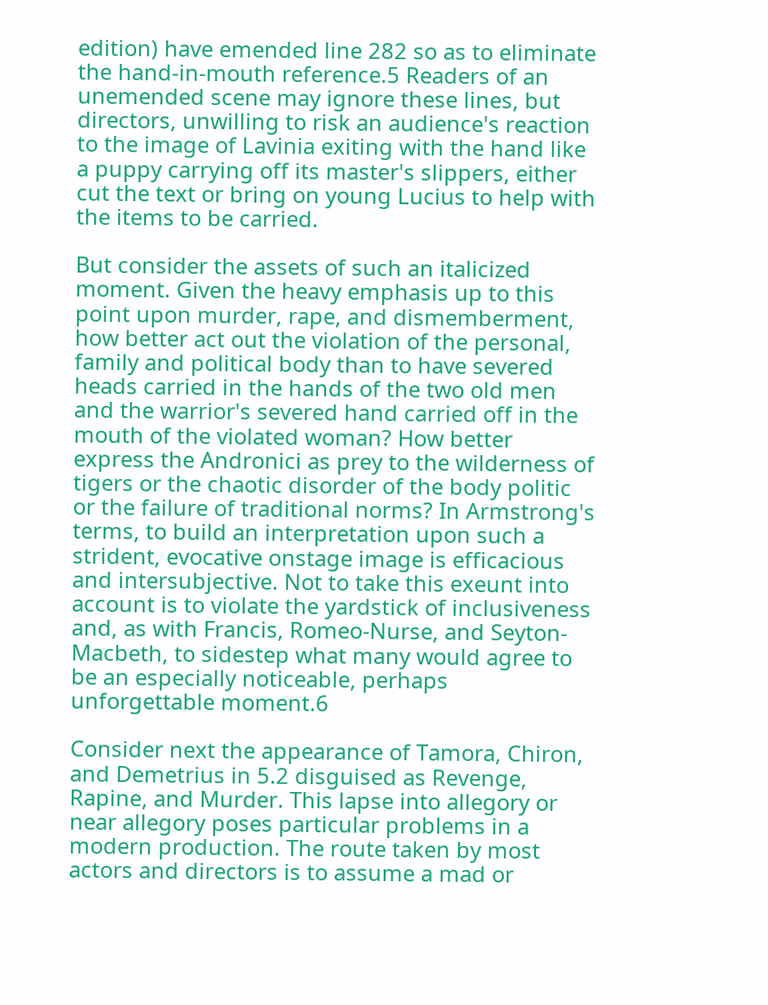edition) have emended line 282 so as to eliminate the hand-in-mouth reference.5 Readers of an unemended scene may ignore these lines, but directors, unwilling to risk an audience's reaction to the image of Lavinia exiting with the hand like a puppy carrying off its master's slippers, either cut the text or bring on young Lucius to help with the items to be carried.

But consider the assets of such an italicized moment. Given the heavy emphasis up to this point upon murder, rape, and dismemberment, how better act out the violation of the personal, family and political body than to have severed heads carried in the hands of the two old men and the warrior's severed hand carried off in the mouth of the violated woman? How better express the Andronici as prey to the wilderness of tigers or the chaotic disorder of the body politic or the failure of traditional norms? In Armstrong's terms, to build an interpretation upon such a strident, evocative onstage image is efficacious and intersubjective. Not to take this exeunt into account is to violate the yardstick of inclusiveness and, as with Francis, Romeo-Nurse, and Seyton-Macbeth, to sidestep what many would agree to be an especially noticeable, perhaps unforgettable moment.6

Consider next the appearance of Tamora, Chiron, and Demetrius in 5.2 disguised as Revenge, Rapine, and Murder. This lapse into allegory or near allegory poses particular problems in a modern production. The route taken by most actors and directors is to assume a mad or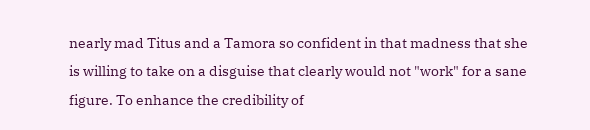nearly mad Titus and a Tamora so confident in that madness that she is willing to take on a disguise that clearly would not "work" for a sane figure. To enhance the credibility of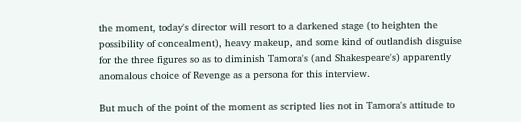the moment, today's director will resort to a darkened stage (to heighten the possibility of concealment), heavy makeup, and some kind of outlandish disguise for the three figures so as to diminish Tamora's (and Shakespeare's) apparently anomalous choice of Revenge as a persona for this interview.

But much of the point of the moment as scripted lies not in Tamora's attitude to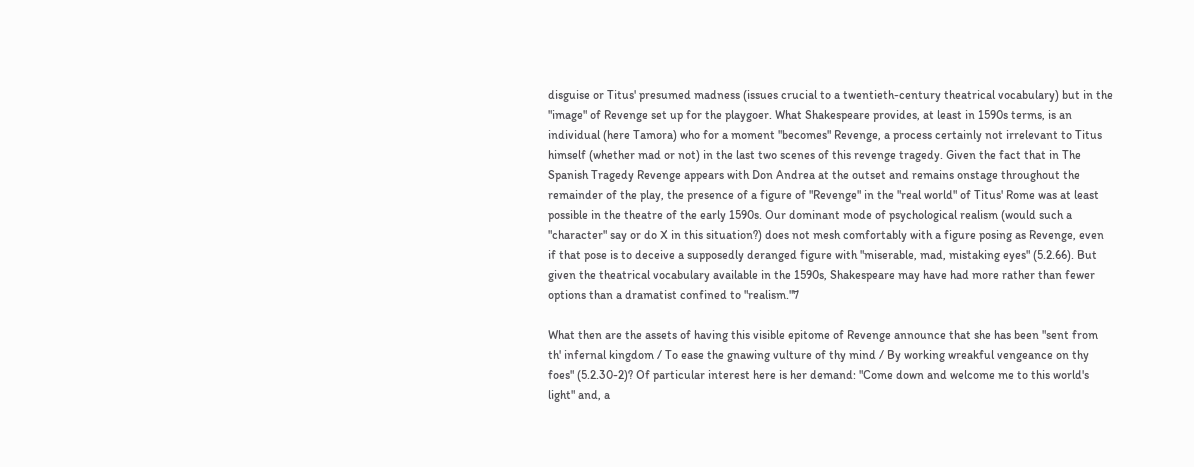disguise or Titus' presumed madness (issues crucial to a twentieth-century theatrical vocabulary) but in the "image" of Revenge set up for the playgoer. What Shakespeare provides, at least in 1590s terms, is an individual (here Tamora) who for a moment "becomes" Revenge, a process certainly not irrelevant to Titus himself (whether mad or not) in the last two scenes of this revenge tragedy. Given the fact that in The Spanish Tragedy Revenge appears with Don Andrea at the outset and remains onstage throughout the remainder of the play, the presence of a figure of "Revenge" in the "real world" of Titus' Rome was at least possible in the theatre of the early 1590s. Our dominant mode of psychological realism (would such a "character" say or do X in this situation?) does not mesh comfortably with a figure posing as Revenge, even if that pose is to deceive a supposedly deranged figure with "miserable, mad, mistaking eyes" (5.2.66). But given the theatrical vocabulary available in the 1590s, Shakespeare may have had more rather than fewer options than a dramatist confined to "realism."7

What then are the assets of having this visible epitome of Revenge announce that she has been "sent from th' infernal kingdom / To ease the gnawing vulture of thy mind / By working wreakful vengeance on thy foes" (5.2.30-2)? Of particular interest here is her demand: "Come down and welcome me to this world's light" and, a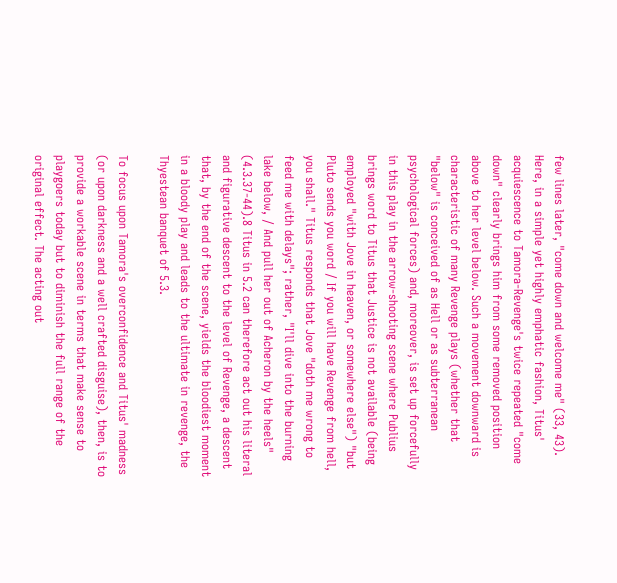few lines later, "come down and welcome me" (33, 43). Here, in a simple yet highly emphatic fashion, Titus' acquiescence to Tamora-Revenge's twice repeated "come down" clearly brings him from some removed position above to her level below. Such a movement downward is characteristic of many Revenge plays (whether that "below" is conceived of as Hell or as subterranean psychological forces) and, moreover, is set up forcefully in this play in the arrow-shooting scene where Publius brings word to Titus that Justice is not available (being employed "with Jove in heaven, or somewhere else") "but Pluto sends you word / If you will have Revenge from hell, you shall." Titus responds that Jove "doth me wrong to feed me with delays"; rather, "I'll dive into the burning lake below, / And pull her out of Acheron by the heels" (4.3.37-44).8 Titus in 5.2 can therefore act out his literal and figurative descent to the level of Revenge, a descent that, by the end of the scene, yields the bloodiest moment in a bloody play and leads to the ultimate in revenge, the Thyestean banquet of 5.3.

To focus upon Tamora's overconfidence and Titus' madness (or upon darkness and a well crafted disguise), then, is to provide a workable scene in terms that make sense to playgoers today but to diminish the full range of the original effect. The acting out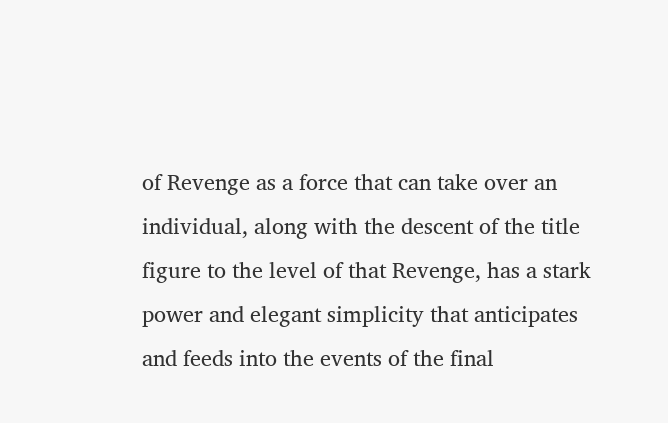of Revenge as a force that can take over an individual, along with the descent of the title figure to the level of that Revenge, has a stark power and elegant simplicity that anticipates and feeds into the events of the final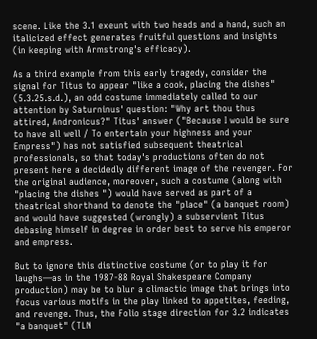scene. Like the 3.1 exeunt with two heads and a hand, such an italicized effect generates fruitful questions and insights (in keeping with Armstrong's efficacy).

As a third example from this early tragedy, consider the signal for Titus to appear "like a cook, placing the dishes" (5.3.25.s.d.), an odd costume immediately called to our attention by Saturninus' question: "Why art thou thus attired, Andronicus?" Titus' answer ("Because I would be sure to have all well / To entertain your highness and your Empress") has not satisfied subsequent theatrical professionals, so that today's productions often do not present here a decidedly different image of the revenger. For the original audience, moreover, such a costume (along with "placing the dishes ") would have served as part of a theatrical shorthand to denote the "place" (a banquet room) and would have suggested (wrongly) a subservient Titus debasing himself in degree in order best to serve his emperor and empress.

But to ignore this distinctive costume (or to play it for laughs—as in the 1987-88 Royal Shakespeare Company production) may be to blur a climactic image that brings into focus various motifs in the play linked to appetites, feeding, and revenge. Thus, the Folio stage direction for 3.2 indicates "a banquet" (TLN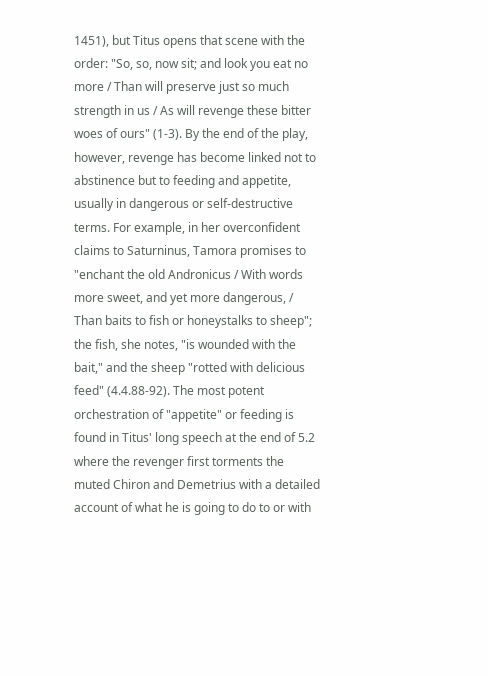1451), but Titus opens that scene with the order: "So, so, now sit; and look you eat no more / Than will preserve just so much strength in us / As will revenge these bitter woes of ours" (1-3). By the end of the play, however, revenge has become linked not to abstinence but to feeding and appetite, usually in dangerous or self-destructive terms. For example, in her overconfident claims to Saturninus, Tamora promises to "enchant the old Andronicus / With words more sweet, and yet more dangerous, / Than baits to fish or honeystalks to sheep"; the fish, she notes, "is wounded with the bait," and the sheep "rotted with delicious feed" (4.4.88-92). The most potent orchestration of "appetite" or feeding is found in Titus' long speech at the end of 5.2 where the revenger first torments the muted Chiron and Demetrius with a detailed account of what he is going to do to or with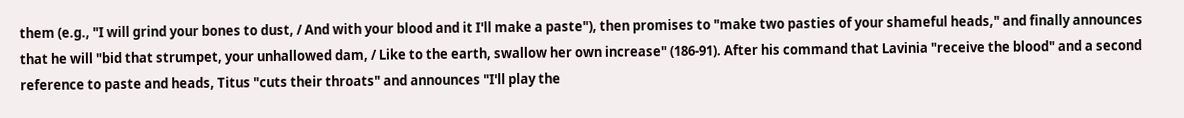them (e.g., "I will grind your bones to dust, / And with your blood and it I'll make a paste"), then promises to "make two pasties of your shameful heads," and finally announces that he will "bid that strumpet, your unhallowed dam, / Like to the earth, swallow her own increase" (186-91). After his command that Lavinia "receive the blood" and a second reference to paste and heads, Titus "cuts their throats" and announces "I'll play the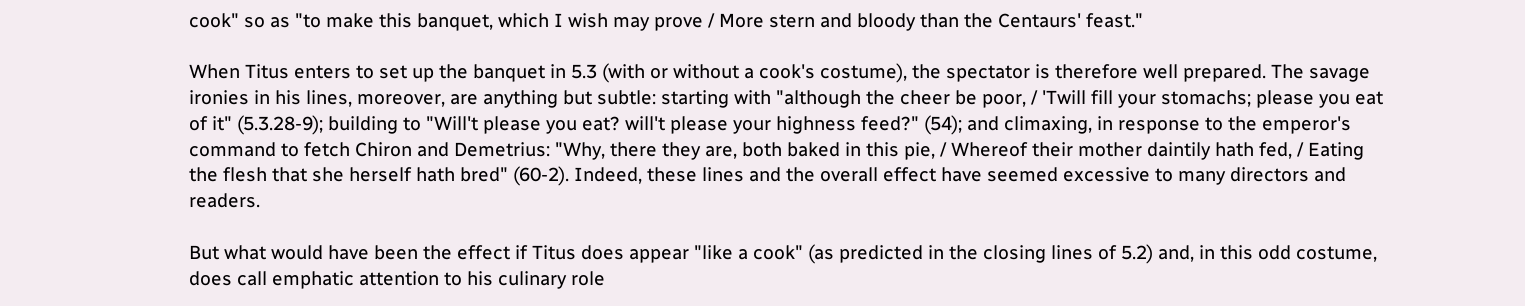cook" so as "to make this banquet, which I wish may prove / More stern and bloody than the Centaurs' feast."

When Titus enters to set up the banquet in 5.3 (with or without a cook's costume), the spectator is therefore well prepared. The savage ironies in his lines, moreover, are anything but subtle: starting with "although the cheer be poor, / 'Twill fill your stomachs; please you eat of it" (5.3.28-9); building to "Will't please you eat? will't please your highness feed?" (54); and climaxing, in response to the emperor's command to fetch Chiron and Demetrius: "Why, there they are, both baked in this pie, / Whereof their mother daintily hath fed, / Eating the flesh that she herself hath bred" (60-2). Indeed, these lines and the overall effect have seemed excessive to many directors and readers.

But what would have been the effect if Titus does appear "like a cook" (as predicted in the closing lines of 5.2) and, in this odd costume, does call emphatic attention to his culinary role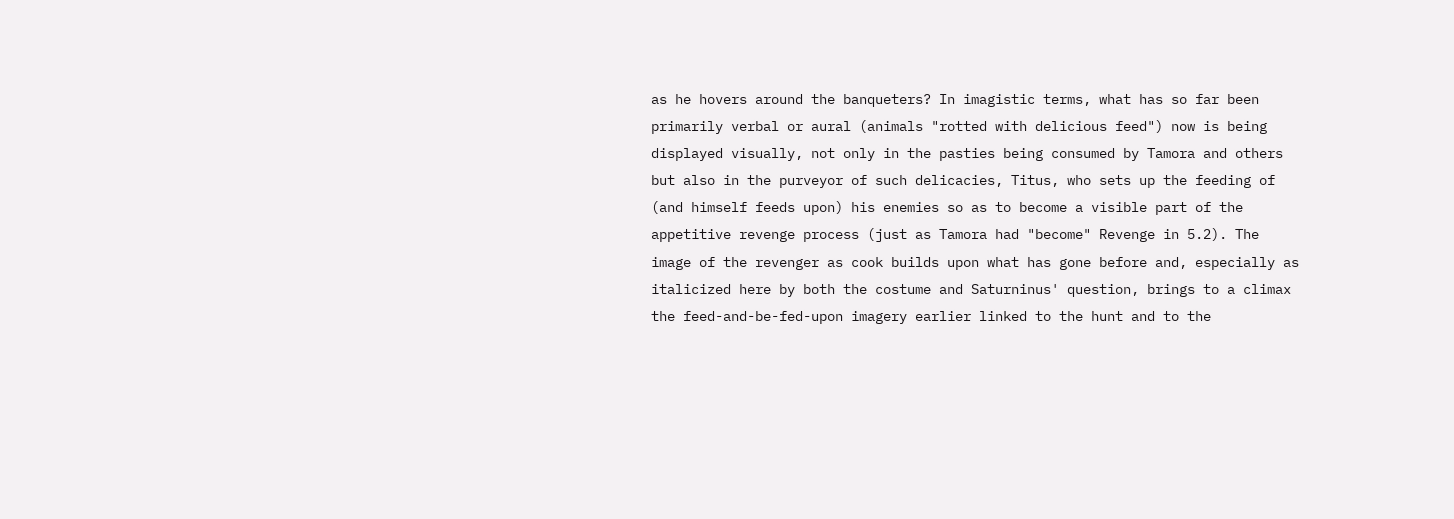as he hovers around the banqueters? In imagistic terms, what has so far been primarily verbal or aural (animals "rotted with delicious feed") now is being displayed visually, not only in the pasties being consumed by Tamora and others but also in the purveyor of such delicacies, Titus, who sets up the feeding of (and himself feeds upon) his enemies so as to become a visible part of the appetitive revenge process (just as Tamora had "become" Revenge in 5.2). The image of the revenger as cook builds upon what has gone before and, especially as italicized here by both the costume and Saturninus' question, brings to a climax the feed-and-be-fed-upon imagery earlier linked to the hunt and to the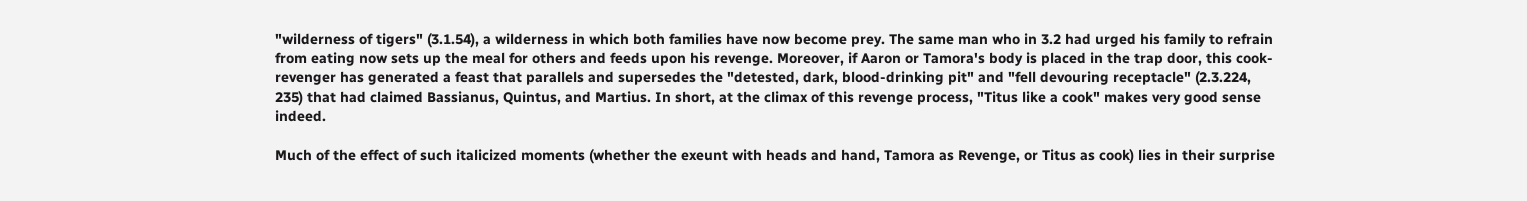"wilderness of tigers" (3.1.54), a wilderness in which both families have now become prey. The same man who in 3.2 had urged his family to refrain from eating now sets up the meal for others and feeds upon his revenge. Moreover, if Aaron or Tamora's body is placed in the trap door, this cook-revenger has generated a feast that parallels and supersedes the "detested, dark, blood-drinking pit" and "fell devouring receptacle" (2.3.224, 235) that had claimed Bassianus, Quintus, and Martius. In short, at the climax of this revenge process, "Titus like a cook" makes very good sense indeed.

Much of the effect of such italicized moments (whether the exeunt with heads and hand, Tamora as Revenge, or Titus as cook) lies in their surprise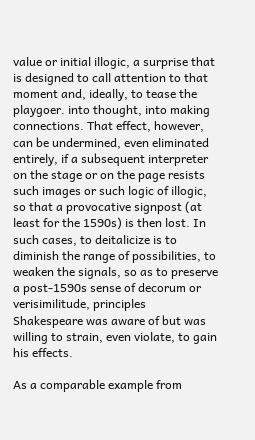value or initial illogic, a surprise that is designed to call attention to that moment and, ideally, to tease the playgoer. into thought, into making connections. That effect, however, can be undermined, even eliminated entirely, if a subsequent interpreter on the stage or on the page resists such images or such logic of illogic, so that a provocative signpost (at least for the 1590s) is then lost. In such cases, to deitalicize is to diminish the range of possibilities, to weaken the signals, so as to preserve a post-1590s sense of decorum or verisimilitude, principles Shakespeare was aware of but was willing to strain, even violate, to gain his effects.

As a comparable example from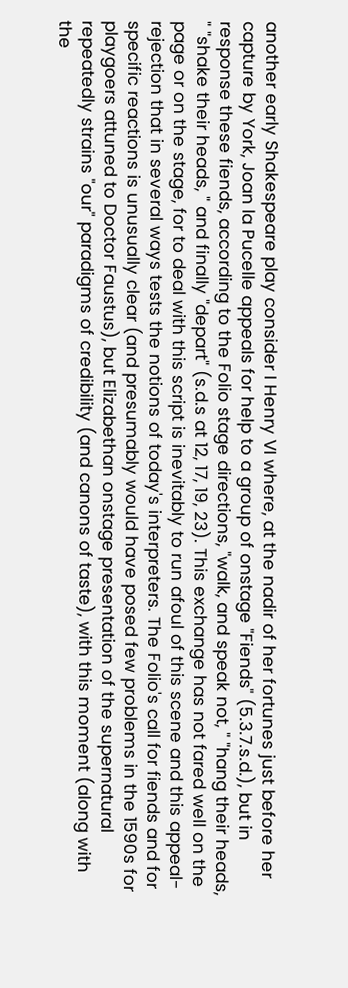another early Shakespeare play consider I Henry VI where, at the nadir of her fortunes just before her capture by York, Joan la Pucelle appeals for help to a group of onstage "Fiends" (5.3.7.s.d.), but in response these fiends, according to the Folio stage directions, "walk, and speak not, " "hang their heads, " "shake their heads, " and finally "depart" (s.d.s at 12, 17, 19, 23). This exchange has not fared well on the page or on the stage, for to deal with this script is inevitably to run afoul of this scene and this appeal-rejection that in several ways tests the notions of today's interpreters. The Folio's call for fiends and for specific reactions is unusually clear (and presumably would have posed few problems in the 1590s for playgoers attuned to Doctor Faustus), but Elizabethan onstage presentation of the supernatural repeatedly strains "our" paradigms of credibility (and canons of taste), with this moment (along with the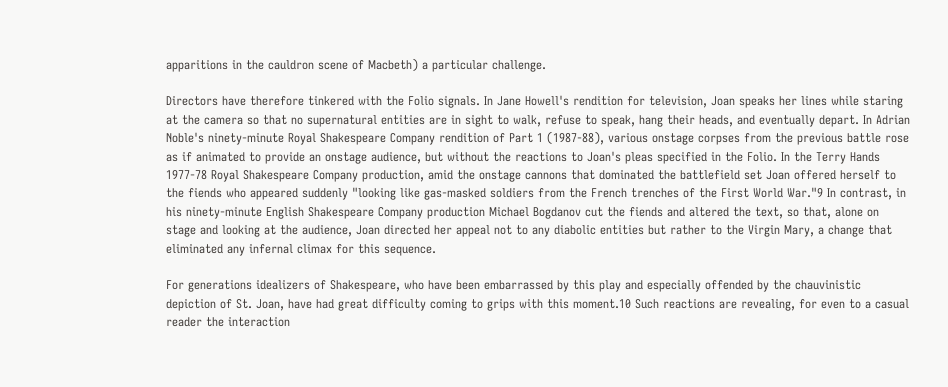apparitions in the cauldron scene of Macbeth) a particular challenge.

Directors have therefore tinkered with the Folio signals. In Jane Howell's rendition for television, Joan speaks her lines while staring at the camera so that no supernatural entities are in sight to walk, refuse to speak, hang their heads, and eventually depart. In Adrian Noble's ninety-minute Royal Shakespeare Company rendition of Part 1 (1987-88), various onstage corpses from the previous battle rose as if animated to provide an onstage audience, but without the reactions to Joan's pleas specified in the Folio. In the Terry Hands 1977-78 Royal Shakespeare Company production, amid the onstage cannons that dominated the battlefield set Joan offered herself to the fiends who appeared suddenly "looking like gas-masked soldiers from the French trenches of the First World War."9 In contrast, in his ninety-minute English Shakespeare Company production Michael Bogdanov cut the fiends and altered the text, so that, alone on stage and looking at the audience, Joan directed her appeal not to any diabolic entities but rather to the Virgin Mary, a change that eliminated any infernal climax for this sequence.

For generations idealizers of Shakespeare, who have been embarrassed by this play and especially offended by the chauvinistic depiction of St. Joan, have had great difficulty coming to grips with this moment.10 Such reactions are revealing, for even to a casual reader the interaction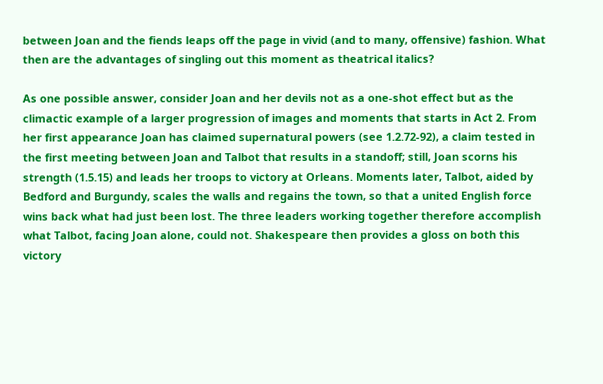between Joan and the fiends leaps off the page in vivid (and to many, offensive) fashion. What then are the advantages of singling out this moment as theatrical italics?

As one possible answer, consider Joan and her devils not as a one-shot effect but as the climactic example of a larger progression of images and moments that starts in Act 2. From her first appearance Joan has claimed supernatural powers (see 1.2.72-92), a claim tested in the first meeting between Joan and Talbot that results in a standoff; still, Joan scorns his strength (1.5.15) and leads her troops to victory at Orleans. Moments later, Talbot, aided by Bedford and Burgundy, scales the walls and regains the town, so that a united English force wins back what had just been lost. The three leaders working together therefore accomplish what Talbot, facing Joan alone, could not. Shakespeare then provides a gloss on both this victory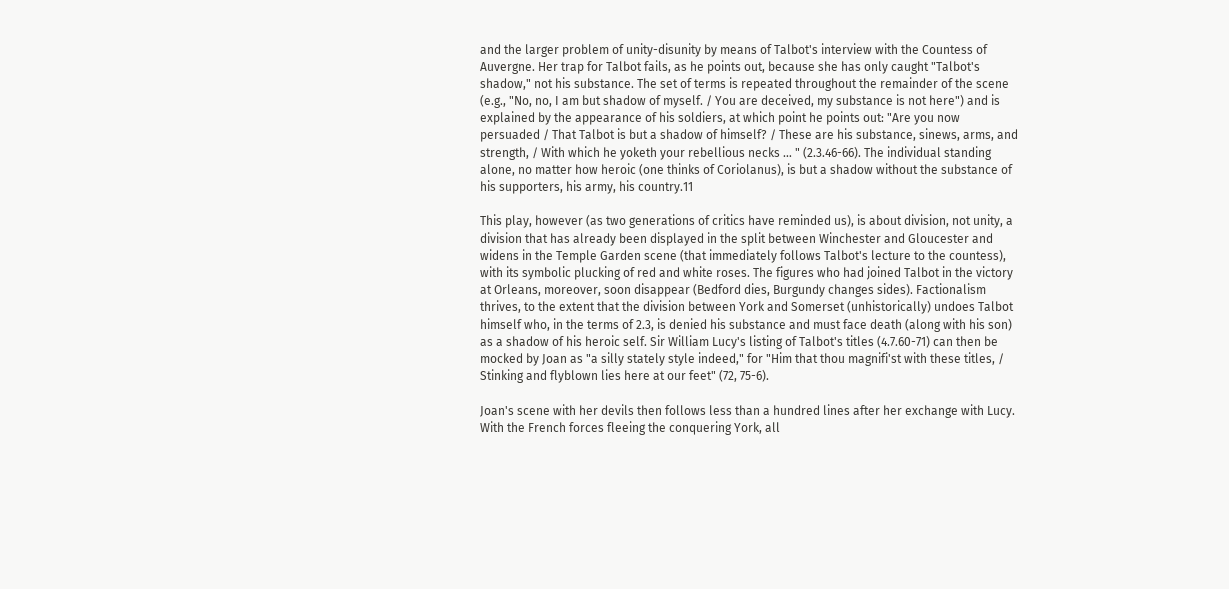and the larger problem of unity-disunity by means of Talbot's interview with the Countess of Auvergne. Her trap for Talbot fails, as he points out, because she has only caught "Talbot's shadow," not his substance. The set of terms is repeated throughout the remainder of the scene (e.g., "No, no, I am but shadow of myself. / You are deceived, my substance is not here") and is explained by the appearance of his soldiers, at which point he points out: "Are you now persuaded / That Talbot is but a shadow of himself? / These are his substance, sinews, arms, and strength, / With which he yoketh your rebellious necks … " (2.3.46-66). The individual standing alone, no matter how heroic (one thinks of Coriolanus), is but a shadow without the substance of his supporters, his army, his country.11

This play, however (as two generations of critics have reminded us), is about division, not unity, a division that has already been displayed in the split between Winchester and Gloucester and widens in the Temple Garden scene (that immediately follows Talbot's lecture to the countess), with its symbolic plucking of red and white roses. The figures who had joined Talbot in the victory at Orleans, moreover, soon disappear (Bedford dies, Burgundy changes sides). Factionalism thrives, to the extent that the division between York and Somerset (unhistorically) undoes Talbot himself who, in the terms of 2.3, is denied his substance and must face death (along with his son) as a shadow of his heroic self. Sir William Lucy's listing of Talbot's titles (4.7.60-71) can then be mocked by Joan as "a silly stately style indeed," for "Him that thou magnifi'st with these titles, / Stinking and flyblown lies here at our feet" (72, 75-6).

Joan's scene with her devils then follows less than a hundred lines after her exchange with Lucy. With the French forces fleeing the conquering York, all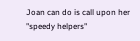Joan can do is call upon her "speedy helpers"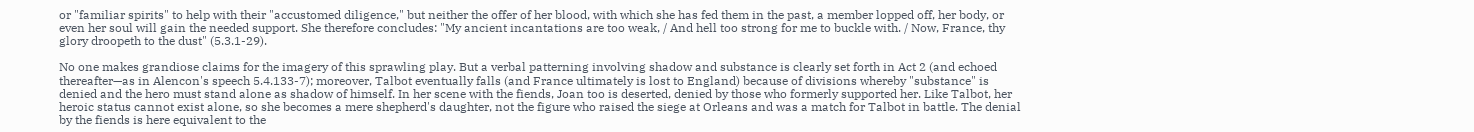or "familiar spirits" to help with their "accustomed diligence," but neither the offer of her blood, with which she has fed them in the past, a member lopped off, her body, or even her soul will gain the needed support. She therefore concludes: "My ancient incantations are too weak, / And hell too strong for me to buckle with. / Now, France, thy glory droopeth to the dust" (5.3.1-29).

No one makes grandiose claims for the imagery of this sprawling play. But a verbal patterning involving shadow and substance is clearly set forth in Act 2 (and echoed thereafter—as in Alencon's speech 5.4.133-7); moreover, Talbot eventually falls (and France ultimately is lost to England) because of divisions whereby "substance" is denied and the hero must stand alone as shadow of himself. In her scene with the fiends, Joan too is deserted, denied by those who formerly supported her. Like Talbot, her heroic status cannot exist alone, so she becomes a mere shepherd's daughter, not the figure who raised the siege at Orleans and was a match for Talbot in battle. The denial by the fiends is here equivalent to the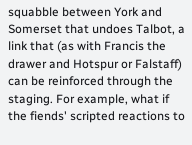squabble between York and Somerset that undoes Talbot, a link that (as with Francis the drawer and Hotspur or Falstaff) can be reinforced through the staging. For example, what if the fiends' scripted reactions to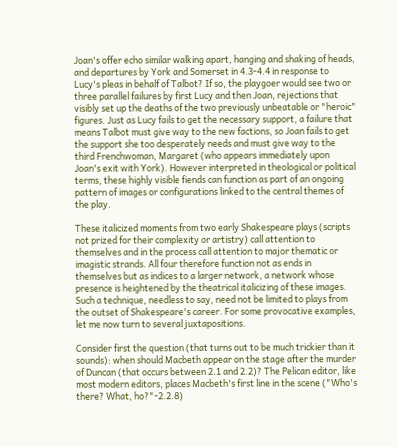Joan's offer echo similar walking apart, hanging and shaking of heads, and departures by York and Somerset in 4.3-4.4 in response to Lucy's pleas in behalf of Talbot? If so, the playgoer would see two or three parallel failures by first Lucy and then Joan, rejections that visibly set up the deaths of the two previously unbeatable or "heroic" figures. Just as Lucy fails to get the necessary support, a failure that means Talbot must give way to the new factions, so Joan fails to get the support she too desperately needs and must give way to the third Frenchwoman, Margaret (who appears immediately upon Joan's exit with York). However interpreted in theological or political terms, these highly visible fiends can function as part of an ongoing pattern of images or configurations linked to the central themes of the play.

These italicized moments from two early Shakespeare plays (scripts not prized for their complexity or artistry) call attention to themselves and in the process call attention to major thematic or imagistic strands. All four therefore function not as ends in themselves but as indices to a larger network, a network whose presence is heightened by the theatrical italicizing of these images. Such a technique, needless to say, need not be limited to plays from the outset of Shakespeare's career. For some provocative examples, let me now turn to several juxtapositions.

Consider first the question (that turns out to be much trickier than it sounds): when should Macbeth appear on the stage after the murder of Duncan (that occurs between 2.1 and 2.2)? The Pelican editor, like most modern editors, places Macbeth's first line in the scene ("Who's there? What, ho?"-2.2.8)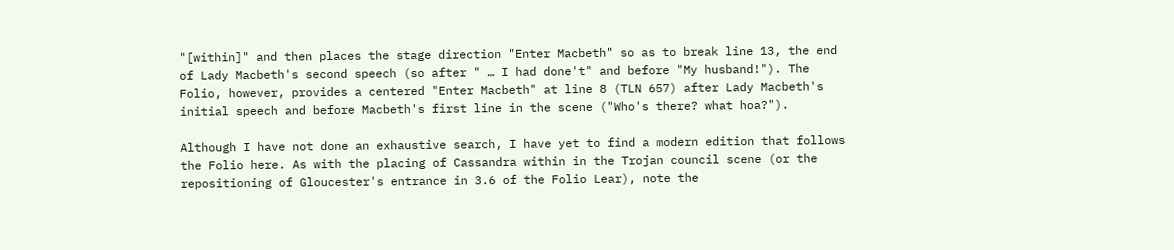"[within]" and then places the stage direction "Enter Macbeth" so as to break line 13, the end of Lady Macbeth's second speech (so after " … I had done't" and before "My husband!"). The Folio, however, provides a centered "Enter Macbeth" at line 8 (TLN 657) after Lady Macbeth's initial speech and before Macbeth's first line in the scene ("Who's there? what hoa?").

Although I have not done an exhaustive search, I have yet to find a modern edition that follows the Folio here. As with the placing of Cassandra within in the Trojan council scene (or the repositioning of Gloucester's entrance in 3.6 of the Folio Lear), note the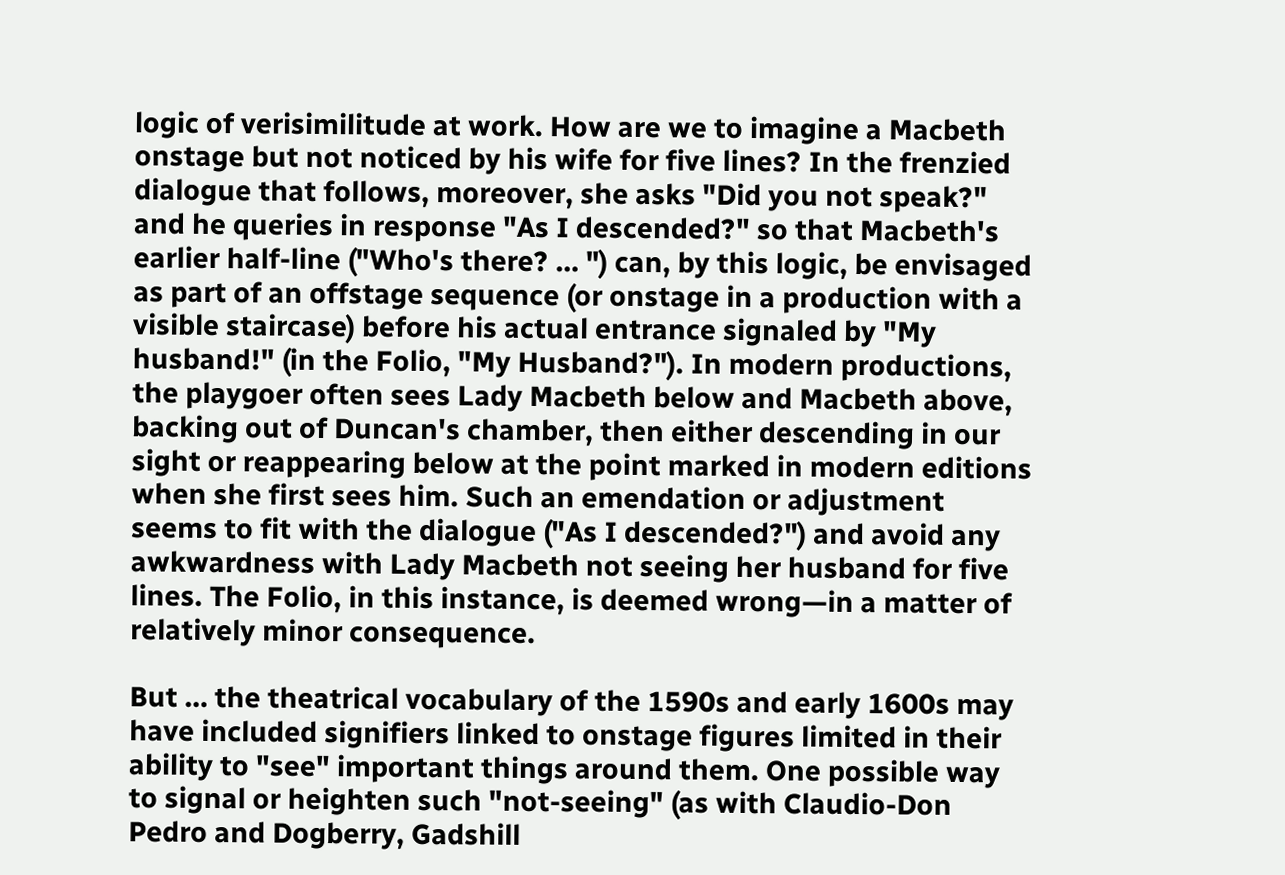logic of verisimilitude at work. How are we to imagine a Macbeth onstage but not noticed by his wife for five lines? In the frenzied dialogue that follows, moreover, she asks "Did you not speak?" and he queries in response "As I descended?" so that Macbeth's earlier half-line ("Who's there? … ") can, by this logic, be envisaged as part of an offstage sequence (or onstage in a production with a visible staircase) before his actual entrance signaled by "My husband!" (in the Folio, "My Husband?"). In modern productions, the playgoer often sees Lady Macbeth below and Macbeth above, backing out of Duncan's chamber, then either descending in our sight or reappearing below at the point marked in modern editions when she first sees him. Such an emendation or adjustment seems to fit with the dialogue ("As I descended?") and avoid any awkwardness with Lady Macbeth not seeing her husband for five lines. The Folio, in this instance, is deemed wrong—in a matter of relatively minor consequence.

But … the theatrical vocabulary of the 1590s and early 1600s may have included signifiers linked to onstage figures limited in their ability to "see" important things around them. One possible way to signal or heighten such "not-seeing" (as with Claudio-Don Pedro and Dogberry, Gadshill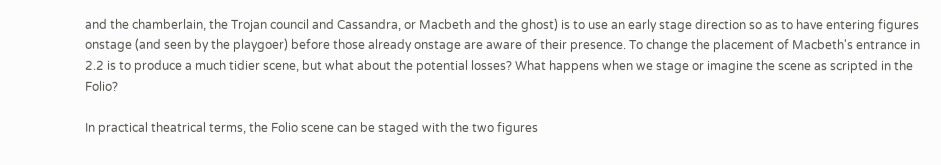and the chamberlain, the Trojan council and Cassandra, or Macbeth and the ghost) is to use an early stage direction so as to have entering figures onstage (and seen by the playgoer) before those already onstage are aware of their presence. To change the placement of Macbeth's entrance in 2.2 is to produce a much tidier scene, but what about the potential losses? What happens when we stage or imagine the scene as scripted in the Folio?

In practical theatrical terms, the Folio scene can be staged with the two figures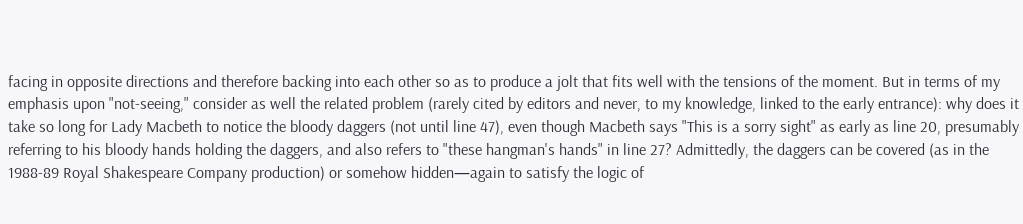facing in opposite directions and therefore backing into each other so as to produce a jolt that fits well with the tensions of the moment. But in terms of my emphasis upon "not-seeing," consider as well the related problem (rarely cited by editors and never, to my knowledge, linked to the early entrance): why does it take so long for Lady Macbeth to notice the bloody daggers (not until line 47), even though Macbeth says "This is a sorry sight" as early as line 20, presumably referring to his bloody hands holding the daggers, and also refers to "these hangman's hands" in line 27? Admittedly, the daggers can be covered (as in the 1988-89 Royal Shakespeare Company production) or somehow hidden—again to satisfy the logic of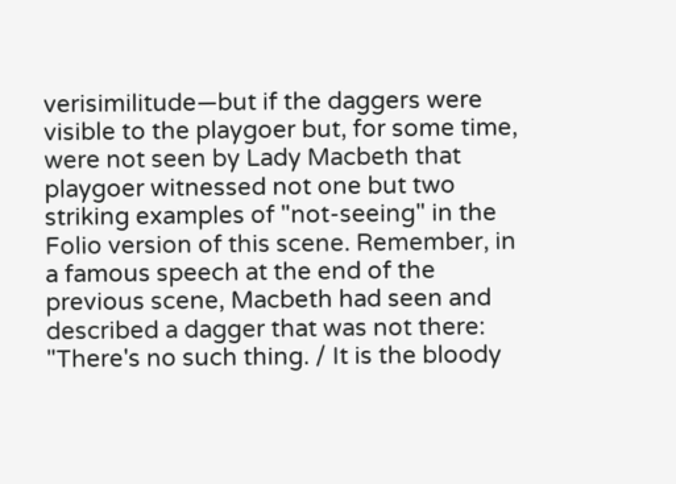verisimilitude—but if the daggers were visible to the playgoer but, for some time, were not seen by Lady Macbeth that playgoer witnessed not one but two striking examples of "not-seeing" in the Folio version of this scene. Remember, in a famous speech at the end of the previous scene, Macbeth had seen and described a dagger that was not there: "There's no such thing. / It is the bloody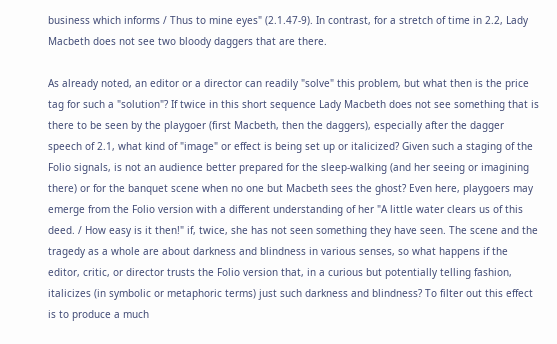business which informs / Thus to mine eyes" (2.1.47-9). In contrast, for a stretch of time in 2.2, Lady Macbeth does not see two bloody daggers that are there.

As already noted, an editor or a director can readily "solve" this problem, but what then is the price tag for such a "solution"? If twice in this short sequence Lady Macbeth does not see something that is there to be seen by the playgoer (first Macbeth, then the daggers), especially after the dagger speech of 2.1, what kind of "image" or effect is being set up or italicized? Given such a staging of the Folio signals, is not an audience better prepared for the sleep-walking (and her seeing or imagining there) or for the banquet scene when no one but Macbeth sees the ghost? Even here, playgoers may emerge from the Folio version with a different understanding of her "A little water clears us of this deed. / How easy is it then!" if, twice, she has not seen something they have seen. The scene and the tragedy as a whole are about darkness and blindness in various senses, so what happens if the editor, critic, or director trusts the Folio version that, in a curious but potentially telling fashion, italicizes (in symbolic or metaphoric terms) just such darkness and blindness? To filter out this effect is to produce a much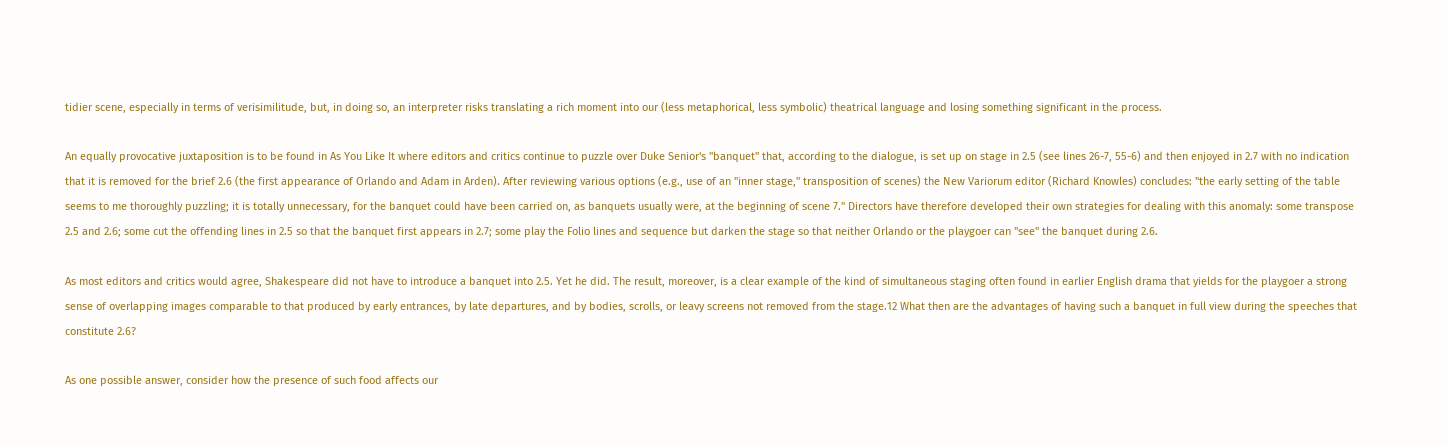tidier scene, especially in terms of verisimilitude, but, in doing so, an interpreter risks translating a rich moment into our (less metaphorical, less symbolic) theatrical language and losing something significant in the process.

An equally provocative juxtaposition is to be found in As You Like It where editors and critics continue to puzzle over Duke Senior's "banquet" that, according to the dialogue, is set up on stage in 2.5 (see lines 26-7, 55-6) and then enjoyed in 2.7 with no indication that it is removed for the brief 2.6 (the first appearance of Orlando and Adam in Arden). After reviewing various options (e.g., use of an "inner stage," transposition of scenes) the New Variorum editor (Richard Knowles) concludes: "the early setting of the table seems to me thoroughly puzzling; it is totally unnecessary, for the banquet could have been carried on, as banquets usually were, at the beginning of scene 7." Directors have therefore developed their own strategies for dealing with this anomaly: some transpose 2.5 and 2.6; some cut the offending lines in 2.5 so that the banquet first appears in 2.7; some play the Folio lines and sequence but darken the stage so that neither Orlando or the playgoer can "see" the banquet during 2.6.

As most editors and critics would agree, Shakespeare did not have to introduce a banquet into 2.5. Yet he did. The result, moreover, is a clear example of the kind of simultaneous staging often found in earlier English drama that yields for the playgoer a strong sense of overlapping images comparable to that produced by early entrances, by late departures, and by bodies, scrolls, or leavy screens not removed from the stage.12 What then are the advantages of having such a banquet in full view during the speeches that constitute 2.6?

As one possible answer, consider how the presence of such food affects our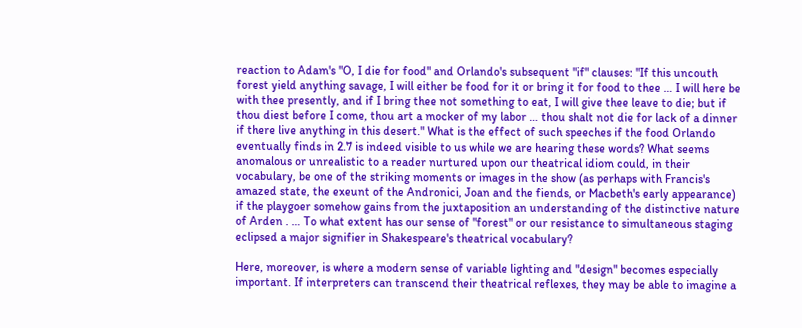reaction to Adam's "O, I die for food" and Orlando's subsequent "if" clauses: "If this uncouth forest yield anything savage, I will either be food for it or bring it for food to thee … I will here be with thee presently, and if I bring thee not something to eat, I will give thee leave to die; but if thou diest before I come, thou art a mocker of my labor … thou shalt not die for lack of a dinner if there live anything in this desert." What is the effect of such speeches if the food Orlando eventually finds in 2.7 is indeed visible to us while we are hearing these words? What seems anomalous or unrealistic to a reader nurtured upon our theatrical idiom could, in their vocabulary, be one of the striking moments or images in the show (as perhaps with Francis's amazed state, the exeunt of the Andronici, Joan and the fiends, or Macbeth's early appearance) if the playgoer somehow gains from the juxtaposition an understanding of the distinctive nature of Arden . … To what extent has our sense of "forest" or our resistance to simultaneous staging eclipsed a major signifier in Shakespeare's theatrical vocabulary?

Here, moreover, is where a modern sense of variable lighting and "design" becomes especially important. If interpreters can transcend their theatrical reflexes, they may be able to imagine a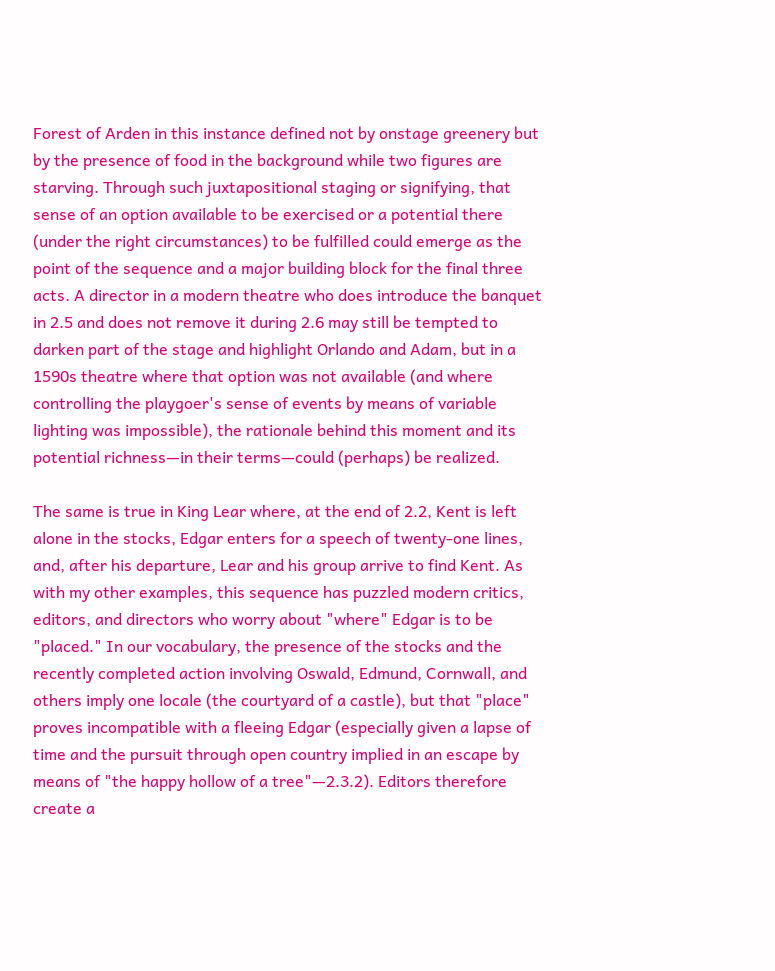Forest of Arden in this instance defined not by onstage greenery but by the presence of food in the background while two figures are starving. Through such juxtapositional staging or signifying, that sense of an option available to be exercised or a potential there (under the right circumstances) to be fulfilled could emerge as the point of the sequence and a major building block for the final three acts. A director in a modern theatre who does introduce the banquet in 2.5 and does not remove it during 2.6 may still be tempted to darken part of the stage and highlight Orlando and Adam, but in a 1590s theatre where that option was not available (and where controlling the playgoer's sense of events by means of variable lighting was impossible), the rationale behind this moment and its potential richness—in their terms—could (perhaps) be realized.

The same is true in King Lear where, at the end of 2.2, Kent is left alone in the stocks, Edgar enters for a speech of twenty-one lines, and, after his departure, Lear and his group arrive to find Kent. As with my other examples, this sequence has puzzled modern critics, editors, and directors who worry about "where" Edgar is to be "placed." In our vocabulary, the presence of the stocks and the recently completed action involving Oswald, Edmund, Cornwall, and others imply one locale (the courtyard of a castle), but that "place" proves incompatible with a fleeing Edgar (especially given a lapse of time and the pursuit through open country implied in an escape by means of "the happy hollow of a tree"—2.3.2). Editors therefore create a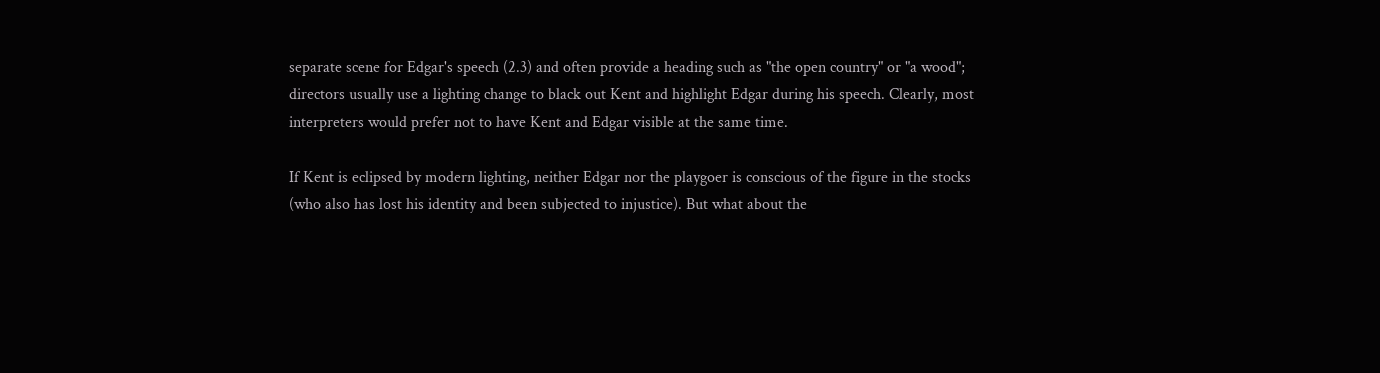separate scene for Edgar's speech (2.3) and often provide a heading such as "the open country" or "a wood"; directors usually use a lighting change to black out Kent and highlight Edgar during his speech. Clearly, most interpreters would prefer not to have Kent and Edgar visible at the same time.

If Kent is eclipsed by modern lighting, neither Edgar nor the playgoer is conscious of the figure in the stocks (who also has lost his identity and been subjected to injustice). But what about the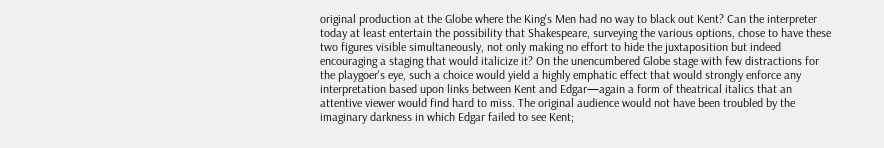original production at the Globe where the King's Men had no way to black out Kent? Can the interpreter today at least entertain the possibility that Shakespeare, surveying the various options, chose to have these two figures visible simultaneously, not only making no effort to hide the juxtaposition but indeed encouraging a staging that would italicize it? On the unencumbered Globe stage with few distractions for the playgoer's eye, such a choice would yield a highly emphatic effect that would strongly enforce any interpretation based upon links between Kent and Edgar—again a form of theatrical italics that an attentive viewer would find hard to miss. The original audience would not have been troubled by the imaginary darkness in which Edgar failed to see Kent;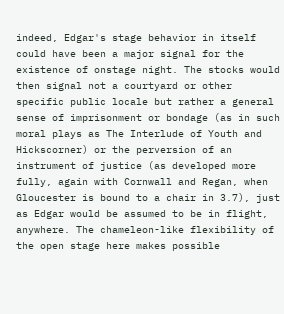indeed, Edgar's stage behavior in itself could have been a major signal for the existence of onstage night. The stocks would then signal not a courtyard or other specific public locale but rather a general sense of imprisonment or bondage (as in such moral plays as The Interlude of Youth and Hickscorner) or the perversion of an instrument of justice (as developed more fully, again with Cornwall and Regan, when Gloucester is bound to a chair in 3.7), just as Edgar would be assumed to be in flight, anywhere. The chameleon-like flexibility of the open stage here makes possible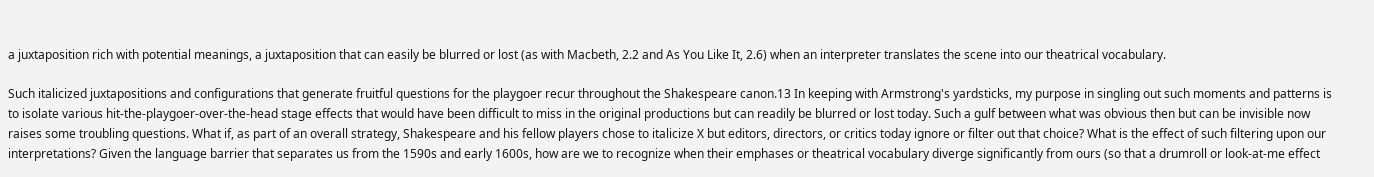a juxtaposition rich with potential meanings, a juxtaposition that can easily be blurred or lost (as with Macbeth, 2.2 and As You Like It, 2.6) when an interpreter translates the scene into our theatrical vocabulary.

Such italicized juxtapositions and configurations that generate fruitful questions for the playgoer recur throughout the Shakespeare canon.13 In keeping with Armstrong's yardsticks, my purpose in singling out such moments and patterns is to isolate various hit-the-playgoer-over-the-head stage effects that would have been difficult to miss in the original productions but can readily be blurred or lost today. Such a gulf between what was obvious then but can be invisible now raises some troubling questions. What if, as part of an overall strategy, Shakespeare and his fellow players chose to italicize X but editors, directors, or critics today ignore or filter out that choice? What is the effect of such filtering upon our interpretations? Given the language barrier that separates us from the 1590s and early 1600s, how are we to recognize when their emphases or theatrical vocabulary diverge significantly from ours (so that a drumroll or look-at-me effect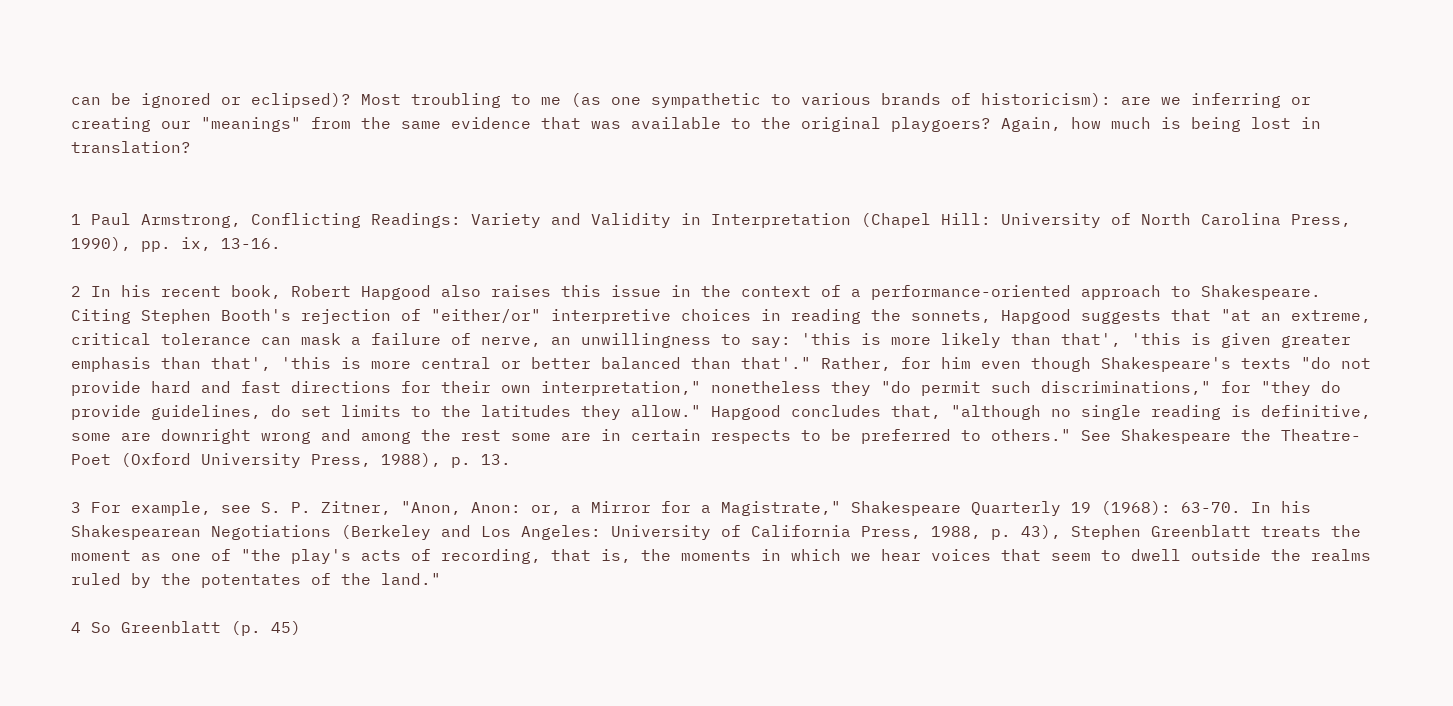can be ignored or eclipsed)? Most troubling to me (as one sympathetic to various brands of historicism): are we inferring or creating our "meanings" from the same evidence that was available to the original playgoers? Again, how much is being lost in translation?


1 Paul Armstrong, Conflicting Readings: Variety and Validity in Interpretation (Chapel Hill: University of North Carolina Press, 1990), pp. ix, 13-16.

2 In his recent book, Robert Hapgood also raises this issue in the context of a performance-oriented approach to Shakespeare. Citing Stephen Booth's rejection of "either/or" interpretive choices in reading the sonnets, Hapgood suggests that "at an extreme, critical tolerance can mask a failure of nerve, an unwillingness to say: 'this is more likely than that', 'this is given greater emphasis than that', 'this is more central or better balanced than that'." Rather, for him even though Shakespeare's texts "do not provide hard and fast directions for their own interpretation," nonetheless they "do permit such discriminations," for "they do provide guidelines, do set limits to the latitudes they allow." Hapgood concludes that, "although no single reading is definitive, some are downright wrong and among the rest some are in certain respects to be preferred to others." See Shakespeare the Theatre-Poet (Oxford University Press, 1988), p. 13.

3 For example, see S. P. Zitner, "Anon, Anon: or, a Mirror for a Magistrate," Shakespeare Quarterly 19 (1968): 63-70. In his Shakespearean Negotiations (Berkeley and Los Angeles: University of California Press, 1988, p. 43), Stephen Greenblatt treats the moment as one of "the play's acts of recording, that is, the moments in which we hear voices that seem to dwell outside the realms ruled by the potentates of the land."

4 So Greenblatt (p. 45)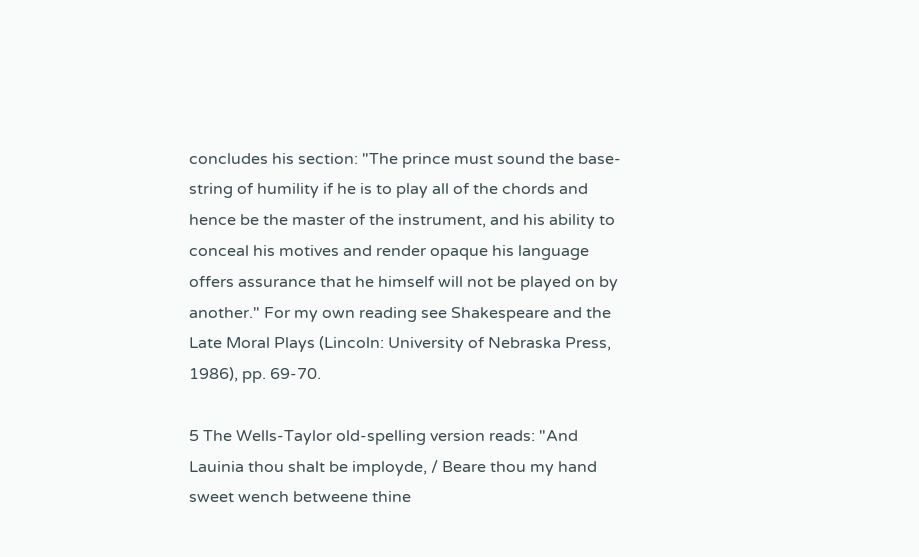concludes his section: "The prince must sound the base-string of humility if he is to play all of the chords and hence be the master of the instrument, and his ability to conceal his motives and render opaque his language offers assurance that he himself will not be played on by another." For my own reading see Shakespeare and the Late Moral Plays (Lincoln: University of Nebraska Press, 1986), pp. 69-70.

5 The Wells-Taylor old-spelling version reads: "And Lauinia thou shalt be imployde, / Beare thou my hand sweet wench betweene thine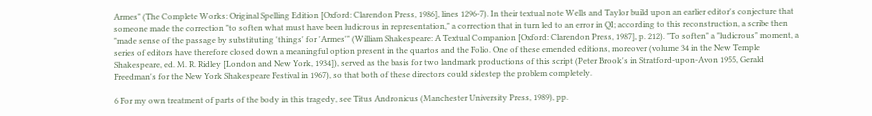Armes" (The Complete Works: Original Spelling Edition [Oxford: Clarendon Press, 1986], lines 1296-7). In their textual note Wells and Taylor build upon an earlier editor's conjecture that someone made the correction "to soften what must have been ludicrous in representation," a correction that in turn led to an error in QI; according to this reconstruction, a scribe then "made sense of the passage by substituting 'things' for 'Armes'" (William Shakespeare: A Textual Companion [Oxford: Clarendon Press, 1987], p. 212). "To soften" a "ludicrous" moment, a series of editors have therefore closed down a meaningful option present in the quartos and the Folio. One of these emended editions, moreover (volume 34 in the New Temple Shakespeare, ed. M. R. Ridley [London and New York, 1934]), served as the basis for two landmark productions of this script (Peter Brook's in Stratford-upon-Avon 1955, Gerald Freedman's for the New York Shakespeare Festival in 1967), so that both of these directors could sidestep the problem completely.

6 For my own treatment of parts of the body in this tragedy, see Titus Andronicus (Manchester University Press, 1989), pp.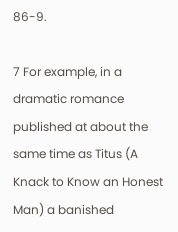86-9.

7 For example, in a dramatic romance published at about the same time as Titus (A Knack to Know an Honest Man) a banished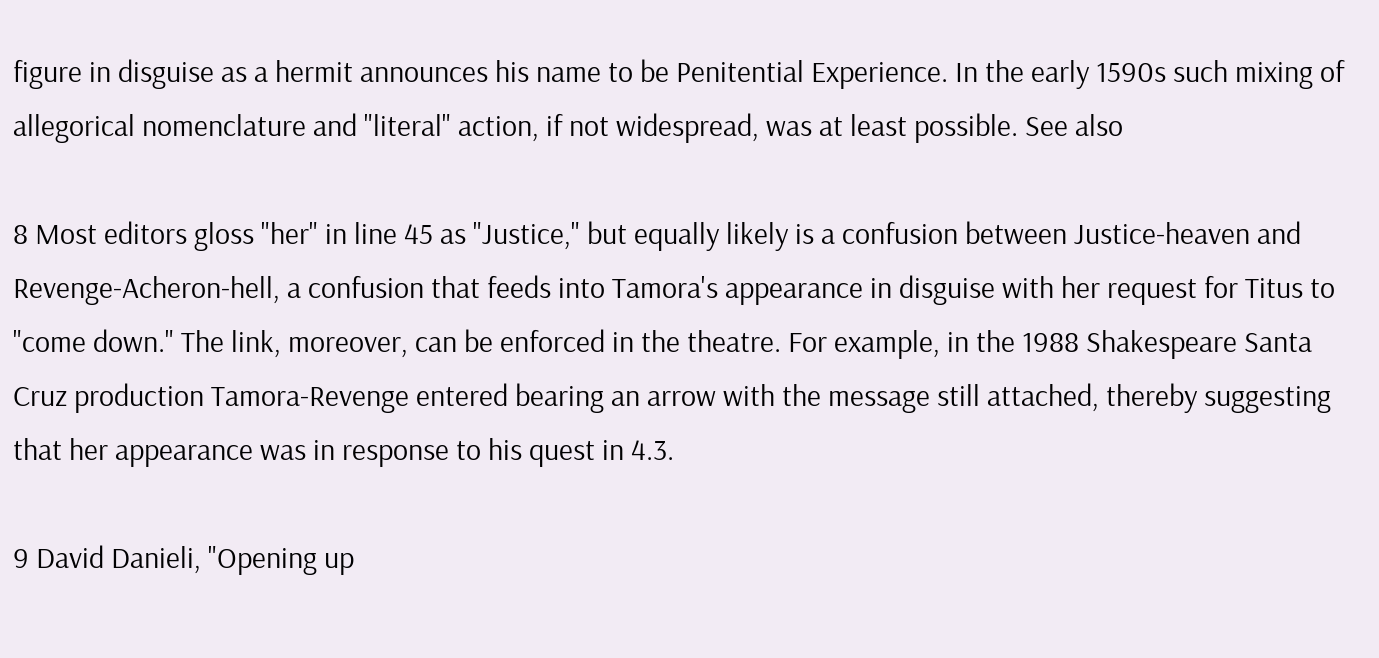figure in disguise as a hermit announces his name to be Penitential Experience. In the early 1590s such mixing of allegorical nomenclature and "literal" action, if not widespread, was at least possible. See also

8 Most editors gloss "her" in line 45 as "Justice," but equally likely is a confusion between Justice-heaven and Revenge-Acheron-hell, a confusion that feeds into Tamora's appearance in disguise with her request for Titus to "come down." The link, moreover, can be enforced in the theatre. For example, in the 1988 Shakespeare Santa Cruz production Tamora-Revenge entered bearing an arrow with the message still attached, thereby suggesting that her appearance was in response to his quest in 4.3.

9 David Danieli, "Opening up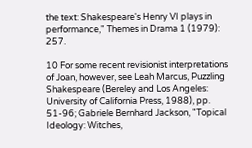the text: Shakespeare's Henry VI plays in performance," Themes in Drama 1 (1979): 257.

10 For some recent revisionist interpretations of Joan, however, see Leah Marcus, Puzzling Shakespeare (Bereley and Los Angeles: University of California Press, 1988), pp. 51-96; Gabriele Bernhard Jackson, "Topical Ideology: Witches,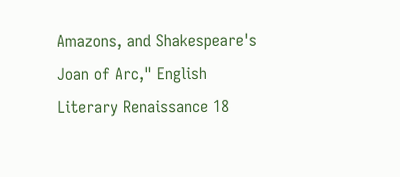Amazons, and Shakespeare's Joan of Arc," English Literary Renaissance 18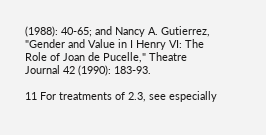(1988): 40-65; and Nancy A. Gutierrez, "Gender and Value in I Henry VI: The Role of Joan de Pucelle," Theatre Journal 42 (1990): 183-93.

11 For treatments of 2.3, see especially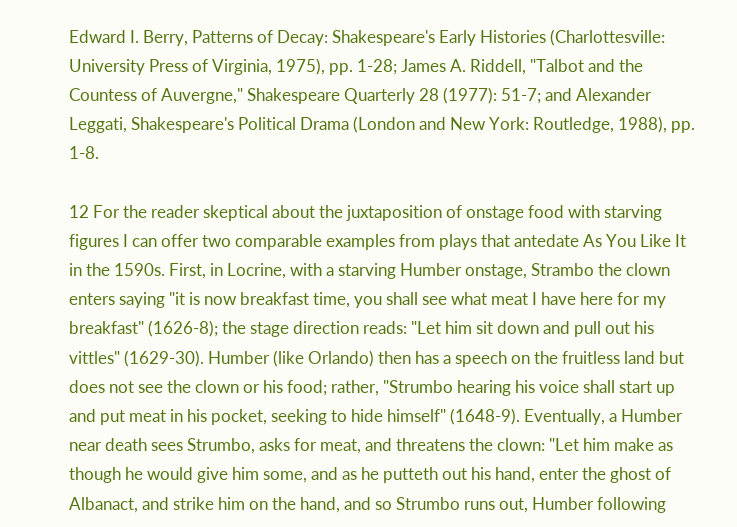Edward I. Berry, Patterns of Decay: Shakespeare's Early Histories (Charlottesville: University Press of Virginia, 1975), pp. 1-28; James A. Riddell, "Talbot and the Countess of Auvergne," Shakespeare Quarterly 28 (1977): 51-7; and Alexander Leggati, Shakespeare's Political Drama (London and New York: Routledge, 1988), pp. 1-8.

12 For the reader skeptical about the juxtaposition of onstage food with starving figures I can offer two comparable examples from plays that antedate As You Like It in the 1590s. First, in Locrine, with a starving Humber onstage, Strambo the clown enters saying "it is now breakfast time, you shall see what meat I have here for my breakfast" (1626-8); the stage direction reads: "Let him sit down and pull out his vittles" (1629-30). Humber (like Orlando) then has a speech on the fruitless land but does not see the clown or his food; rather, "Strumbo hearing his voice shall start up and put meat in his pocket, seeking to hide himself" (1648-9). Eventually, a Humber near death sees Strumbo, asks for meat, and threatens the clown: "Let him make as though he would give him some, and as he putteth out his hand, enter the ghost of Albanact, and strike him on the hand, and so Strumbo runs out, Humber following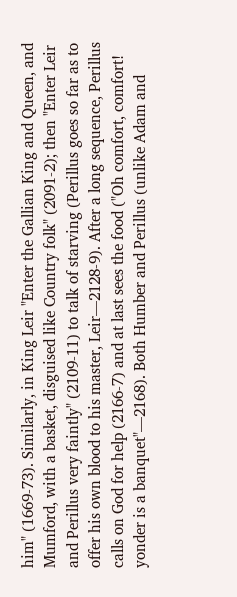him" (1669-73). Similarly, in King Leir "Enter the Gallian King and Queen, and Mumford, with a basket, disguised like Country folk" (2091-2); then "Enter Leir and Perillus very faintly" (2109-11) to talk of starving (Perillus goes so far as to offer his own blood to his master, Leir—2128-9). After a long sequence, Perillus calls on God for help (2166-7) and at last sees the food ("Oh comfort, comfort! yonder is a banquet"—2168). Both Humber and Perillus (unlike Adam and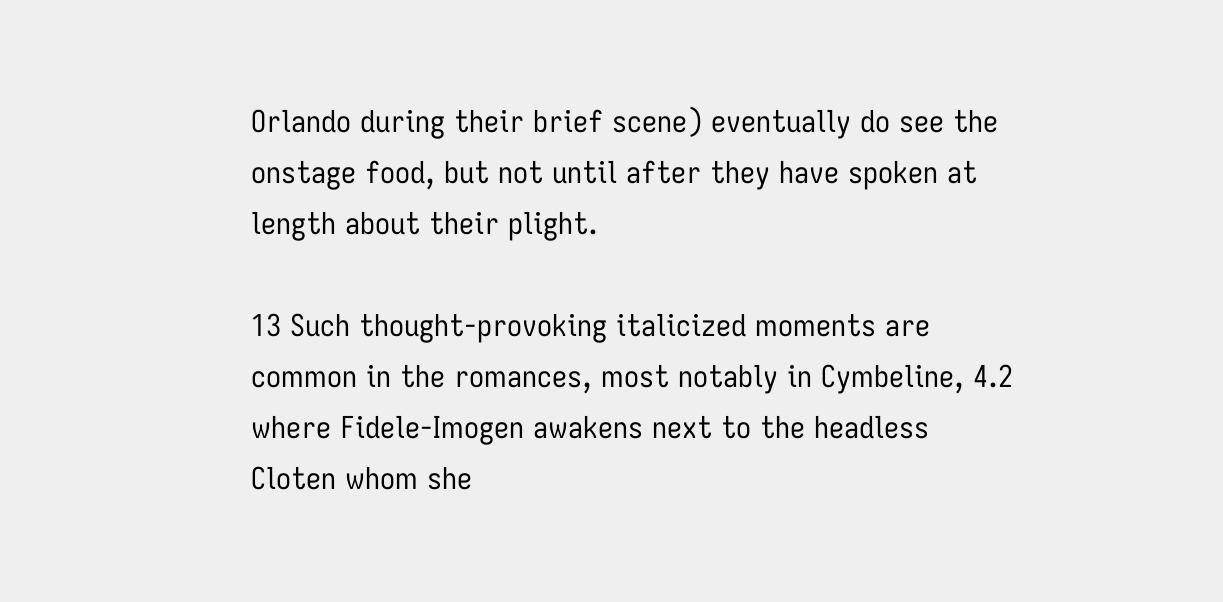Orlando during their brief scene) eventually do see the onstage food, but not until after they have spoken at length about their plight.

13 Such thought-provoking italicized moments are common in the romances, most notably in Cymbeline, 4.2 where Fidele-Imogen awakens next to the headless Cloten whom she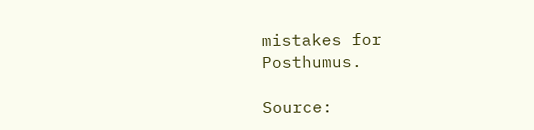mistakes for Posthumus.

Source: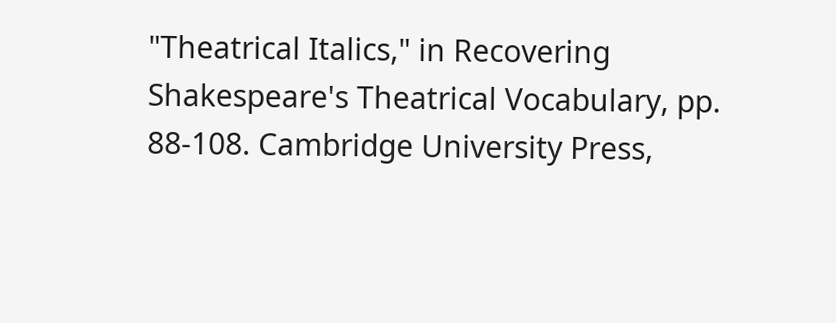"Theatrical Italics," in Recovering Shakespeare's Theatrical Vocabulary, pp. 88-108. Cambridge University Press,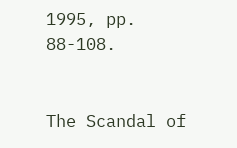1995, pp. 88-108.


The Scandal of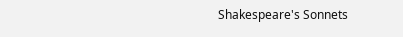Shakespeare's Sonnets